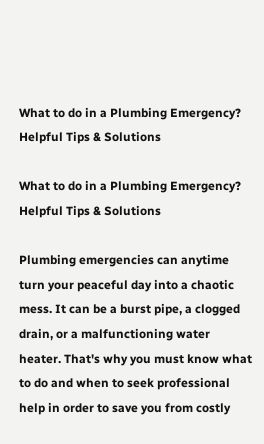What to do in a Plumbing Emergency? Helpful Tips & Solutions

What to do in a Plumbing Emergency? Helpful Tips & Solutions

Plumbing emergencies can anytime turn your peaceful day into a chaotic mess. It can be a burst pipe, a clogged drain, or a malfunctioning water heater. That's why you must know what to do and when to seek professional help in order to save you from costly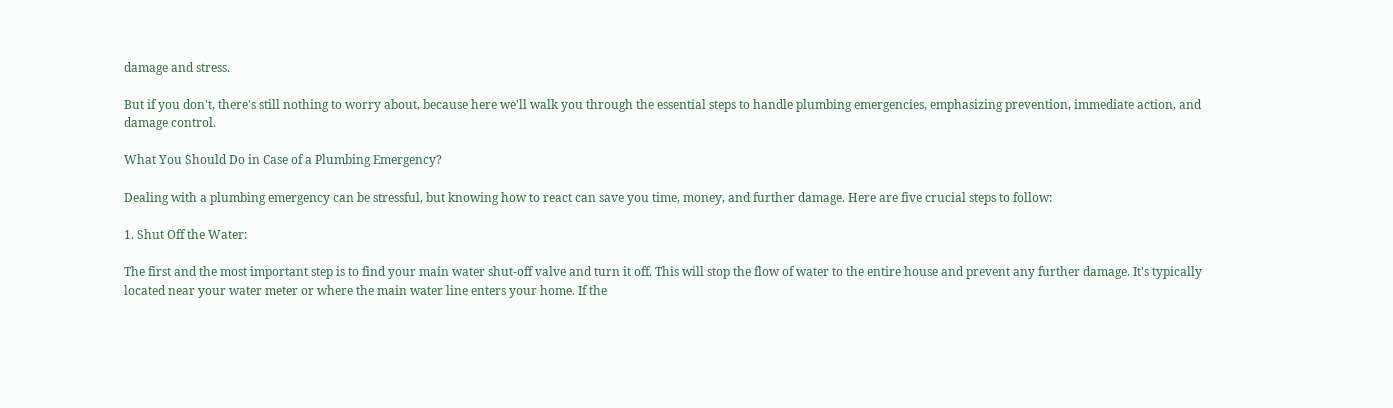damage and stress.

But if you don't, there's still nothing to worry about, because here we'll walk you through the essential steps to handle plumbing emergencies, emphasizing prevention, immediate action, and damage control.

What You Should Do in Case of a Plumbing Emergency?

Dealing with a plumbing emergency can be stressful, but knowing how to react can save you time, money, and further damage. Here are five crucial steps to follow:

1. Shut Off the Water:

The first and the most important step is to find your main water shut-off valve and turn it off. This will stop the flow of water to the entire house and prevent any further damage. It's typically located near your water meter or where the main water line enters your home. If the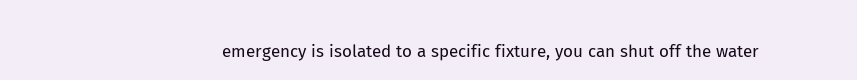emergency is isolated to a specific fixture, you can shut off the water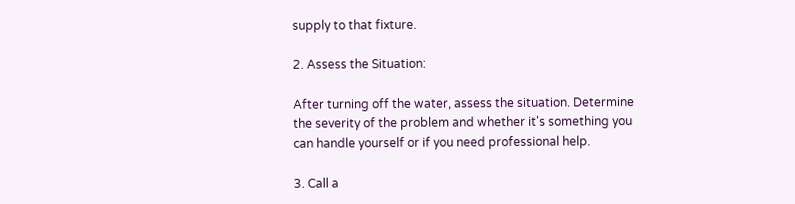supply to that fixture.

2. Assess the Situation:

After turning off the water, assess the situation. Determine the severity of the problem and whether it's something you can handle yourself or if you need professional help.

3. Call a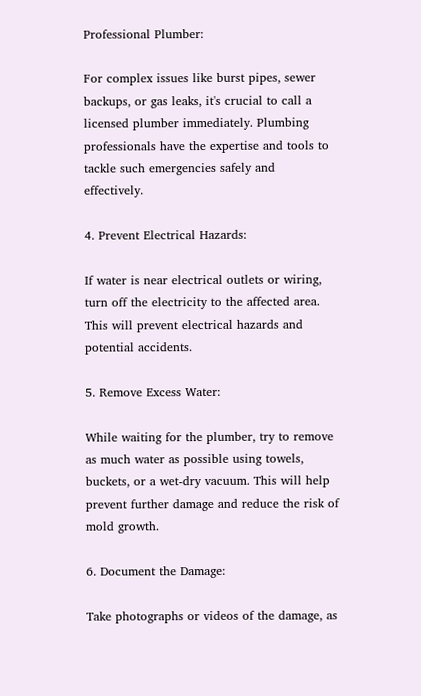Professional Plumber:

For complex issues like burst pipes, sewer backups, or gas leaks, it's crucial to call a licensed plumber immediately. Plumbing professionals have the expertise and tools to tackle such emergencies safely and effectively.

4. Prevent Electrical Hazards:

If water is near electrical outlets or wiring, turn off the electricity to the affected area. This will prevent electrical hazards and potential accidents.

5. Remove Excess Water:

While waiting for the plumber, try to remove as much water as possible using towels, buckets, or a wet-dry vacuum. This will help prevent further damage and reduce the risk of mold growth.

6. Document the Damage:

Take photographs or videos of the damage, as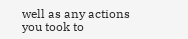well as any actions you took to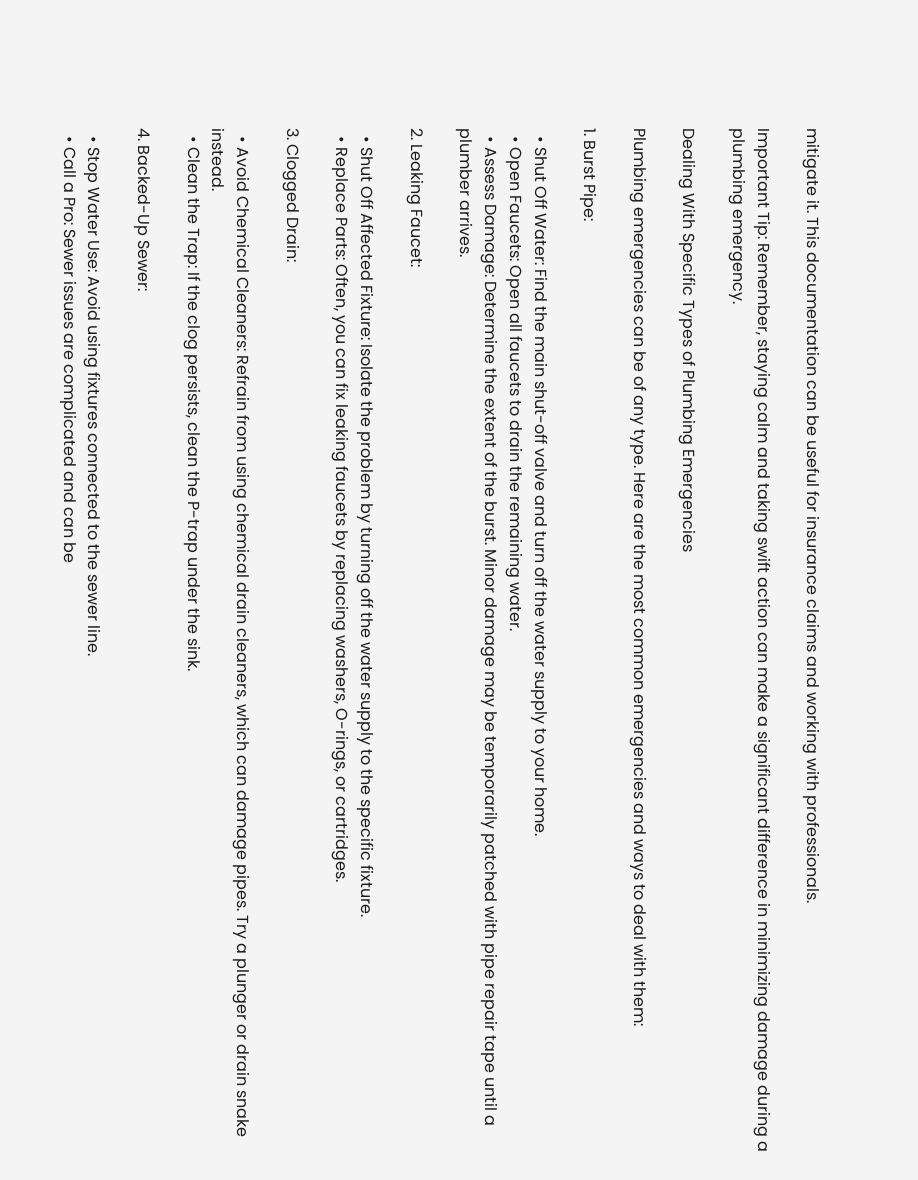mitigate it. This documentation can be useful for insurance claims and working with professionals.

Important Tip: Remember, staying calm and taking swift action can make a significant difference in minimizing damage during a plumbing emergency.

Dealing With Specific Types of Plumbing Emergencies

Plumbing emergencies can be of any type. Here are the most common emergencies and ways to deal with them:

1. Burst Pipe:

  • Shut Off Water: Find the main shut-off valve and turn off the water supply to your home.
  • Open Faucets: Open all faucets to drain the remaining water.
  • Assess Damage: Determine the extent of the burst. Minor damage may be temporarily patched with pipe repair tape until a plumber arrives.

2. Leaking Faucet:

  • Shut Off Affected Fixture: Isolate the problem by turning off the water supply to the specific fixture.
  • Replace Parts: Often, you can fix leaking faucets by replacing washers, O-rings, or cartridges.

3. Clogged Drain:

  • Avoid Chemical Cleaners: Refrain from using chemical drain cleaners, which can damage pipes. Try a plunger or drain snake instead.
  • Clean the Trap: If the clog persists, clean the P-trap under the sink.

4. Backed-Up Sewer:

  • Stop Water Use: Avoid using fixtures connected to the sewer line.
  • Call a Pro: Sewer issues are complicated and can be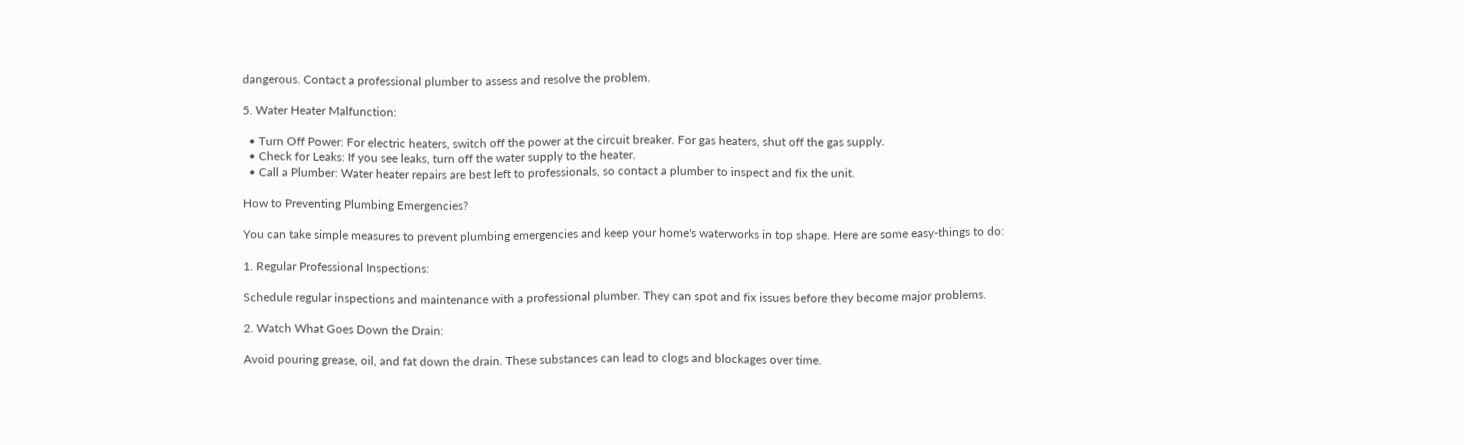dangerous. Contact a professional plumber to assess and resolve the problem.

5. Water Heater Malfunction:

  • Turn Off Power: For electric heaters, switch off the power at the circuit breaker. For gas heaters, shut off the gas supply.
  • Check for Leaks: If you see leaks, turn off the water supply to the heater.
  • Call a Plumber: Water heater repairs are best left to professionals, so contact a plumber to inspect and fix the unit.

How to Preventing Plumbing Emergencies?

You can take simple measures to prevent plumbing emergencies and keep your home's waterworks in top shape. Here are some easy-things to do:

1. Regular Professional Inspections:

Schedule regular inspections and maintenance with a professional plumber. They can spot and fix issues before they become major problems.

2. Watch What Goes Down the Drain:

Avoid pouring grease, oil, and fat down the drain. These substances can lead to clogs and blockages over time.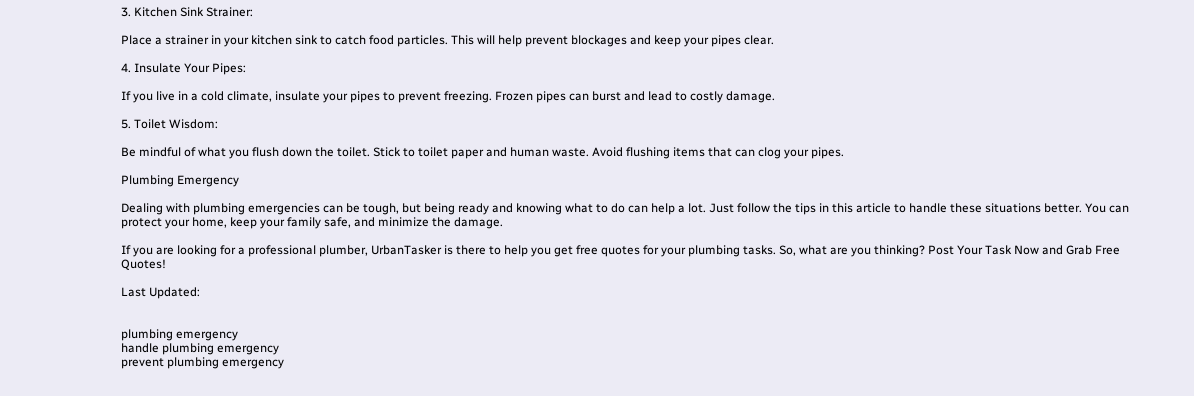3. Kitchen Sink Strainer:

Place a strainer in your kitchen sink to catch food particles. This will help prevent blockages and keep your pipes clear.

4. Insulate Your Pipes:

If you live in a cold climate, insulate your pipes to prevent freezing. Frozen pipes can burst and lead to costly damage.

5. Toilet Wisdom:

Be mindful of what you flush down the toilet. Stick to toilet paper and human waste. Avoid flushing items that can clog your pipes.

Plumbing Emergency

Dealing with plumbing emergencies can be tough, but being ready and knowing what to do can help a lot. Just follow the tips in this article to handle these situations better. You can protect your home, keep your family safe, and minimize the damage.

If you are looking for a professional plumber, UrbanTasker is there to help you get free quotes for your plumbing tasks. So, what are you thinking? Post Your Task Now and Grab Free Quotes!

Last Updated:


plumbing emergency
handle plumbing emergency
prevent plumbing emergency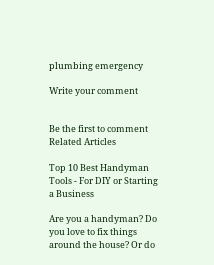plumbing emergency

Write your comment


Be the first to comment
Related Articles

Top 10 Best Handyman Tools - For DIY or Starting a Business

Are you a handyman? Do you love to fix things around the house? Or do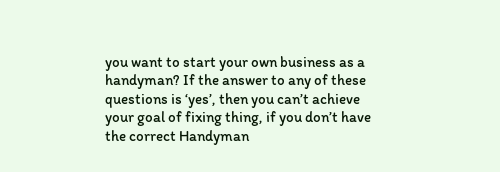you want to start your own business as a handyman? If the answer to any of these questions is ‘yes’, then you can’t achieve your goal of fixing thing, if you don’t have the correct Handyman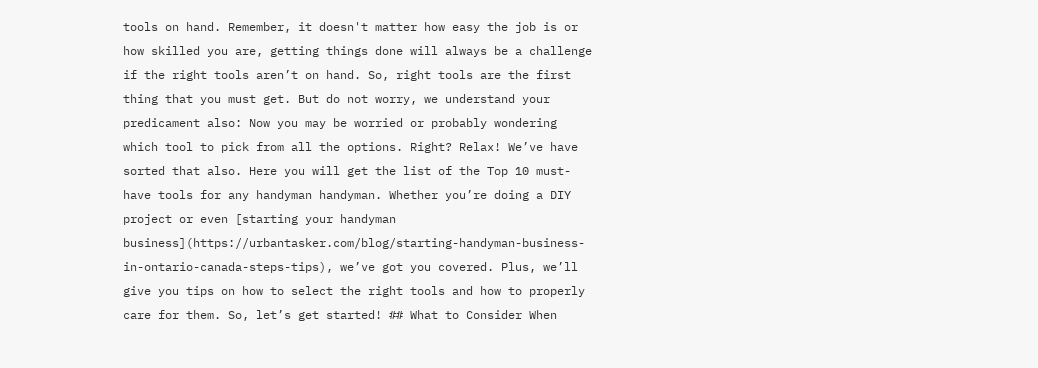tools on hand. Remember, it doesn't matter how easy the job is or how skilled you are, getting things done will always be a challenge if the right tools aren’t on hand. So, right tools are the first thing that you must get. But do not worry, we understand your predicament also: Now you may be worried or probably wondering which tool to pick from all the options. Right? Relax! We’ve have sorted that also. Here you will get the list of the Top 10 must-have tools for any handyman handyman. Whether you’re doing a DIY project or even [starting your handyman business](https://urbantasker.com/blog/starting-handyman-business-in-ontario-canada-steps-tips), we’ve got you covered. Plus, we’ll give you tips on how to select the right tools and how to properly care for them. So, let’s get started! ## What to Consider When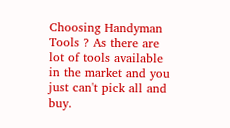Choosing Handyman Tools ? As there are lot of tools available in the market and you just can't pick all and buy.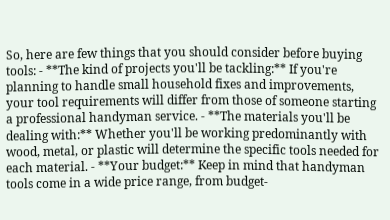So, here are few things that you should consider before buying tools: - **The kind of projects you'll be tackling:** If you're planning to handle small household fixes and improvements, your tool requirements will differ from those of someone starting a professional handyman service. - **The materials you'll be dealing with:** Whether you'll be working predominantly with wood, metal, or plastic will determine the specific tools needed for each material. - **Your budget:** Keep in mind that handyman tools come in a wide price range, from budget-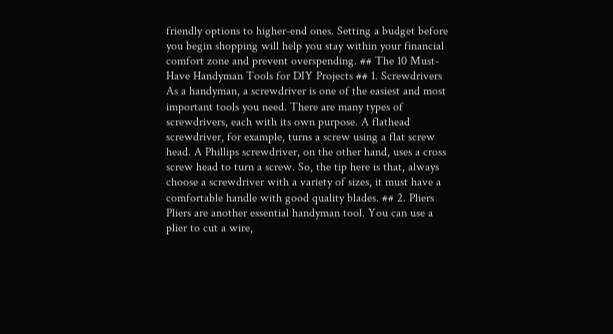friendly options to higher-end ones. Setting a budget before you begin shopping will help you stay within your financial comfort zone and prevent overspending. ## The 10 Must-Have Handyman Tools for DIY Projects ## 1. Screwdrivers As a handyman, a screwdriver is one of the easiest and most important tools you need. There are many types of screwdrivers, each with its own purpose. A flathead screwdriver, for example, turns a screw using a flat screw head. A Phillips screwdriver, on the other hand, uses a cross screw head to turn a screw. So, the tip here is that, always choose a screwdriver with a variety of sizes, it must have a comfortable handle with good quality blades. ## 2. Pliers Pliers are another essential handyman tool. You can use a plier to cut a wire,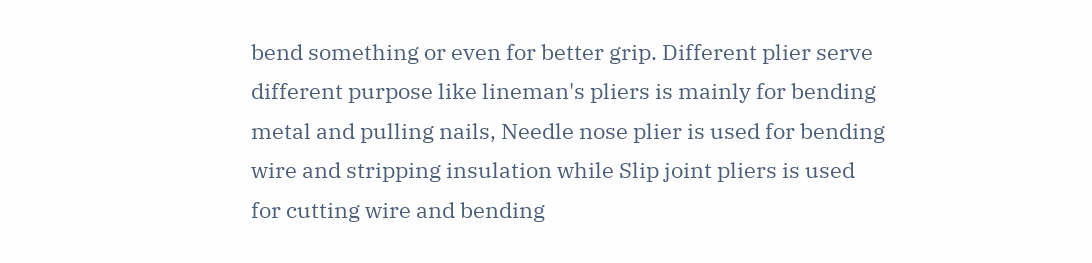bend something or even for better grip. Different plier serve different purpose like lineman's pliers is mainly for bending metal and pulling nails, Needle nose plier is used for bending wire and stripping insulation while Slip joint pliers is used for cutting wire and bending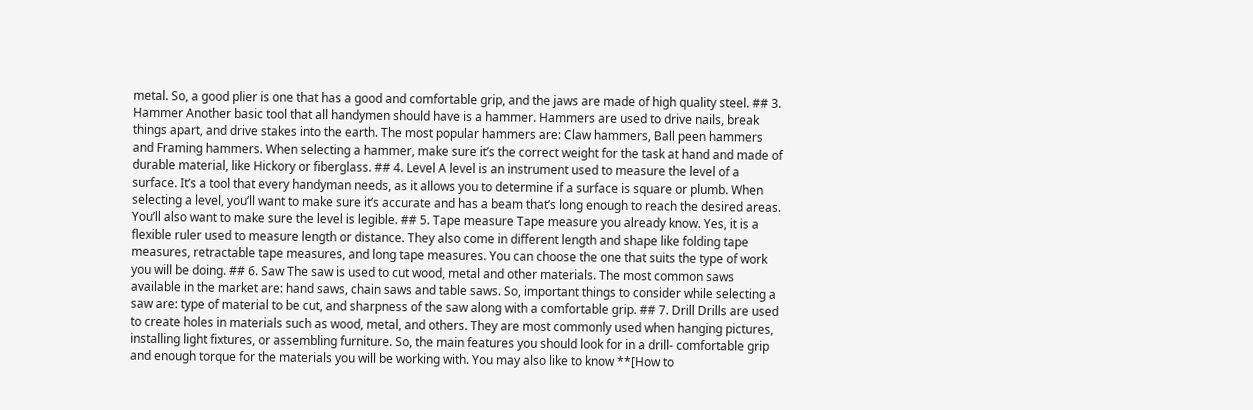metal. So, a good plier is one that has a good and comfortable grip, and the jaws are made of high quality steel. ## 3. Hammer Another basic tool that all handymen should have is a hammer. Hammers are used to drive nails, break things apart, and drive stakes into the earth. The most popular hammers are: Claw hammers, Ball peen hammers and Framing hammers. When selecting a hammer, make sure it’s the correct weight for the task at hand and made of durable material, like Hickory or fiberglass. ## 4. Level A level is an instrument used to measure the level of a surface. It’s a tool that every handyman needs, as it allows you to determine if a surface is square or plumb. When selecting a level, you’ll want to make sure it’s accurate and has a beam that’s long enough to reach the desired areas. You’ll also want to make sure the level is legible. ## 5. Tape measure Tape measure you already know. Yes, it is a flexible ruler used to measure length or distance. They also come in different length and shape like folding tape measures, retractable tape measures, and long tape measures. You can choose the one that suits the type of work you will be doing. ## 6. Saw The saw is used to cut wood, metal and other materials. The most common saws available in the market are: hand saws, chain saws and table saws. So, important things to consider while selecting a saw are: type of material to be cut, and sharpness of the saw along with a comfortable grip. ## 7. Drill Drills are used to create holes in materials such as wood, metal, and others. They are most commonly used when hanging pictures, installing light fixtures, or assembling furniture. So, the main features you should look for in a drill- comfortable grip and enough torque for the materials you will be working with. You may also like to know **[How to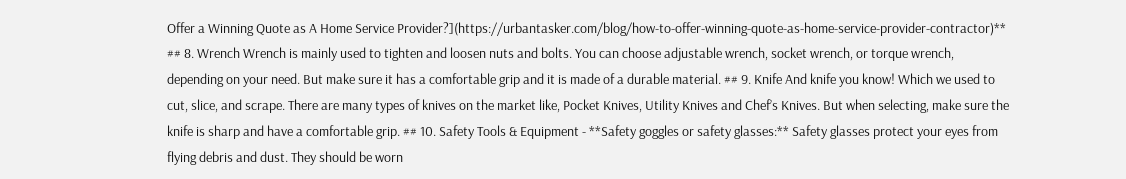Offer a Winning Quote as A Home Service Provider?](https://urbantasker.com/blog/how-to-offer-winning-quote-as-home-service-provider-contractor)** ## 8. Wrench Wrench is mainly used to tighten and loosen nuts and bolts. You can choose adjustable wrench, socket wrench, or torque wrench, depending on your need. But make sure it has a comfortable grip and it is made of a durable material. ## 9. Knife And knife you know! Which we used to cut, slice, and scrape. There are many types of knives on the market like, Pocket Knives, Utility Knives and Chef’s Knives. But when selecting, make sure the knife is sharp and have a comfortable grip. ## 10. Safety Tools & Equipment - **Safety goggles or safety glasses:** Safety glasses protect your eyes from flying debris and dust. They should be worn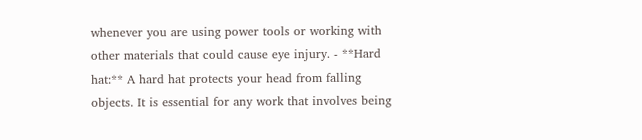whenever you are using power tools or working with other materials that could cause eye injury. - **Hard hat:** A hard hat protects your head from falling objects. It is essential for any work that involves being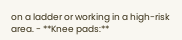on a ladder or working in a high-risk area. - **Knee pads:**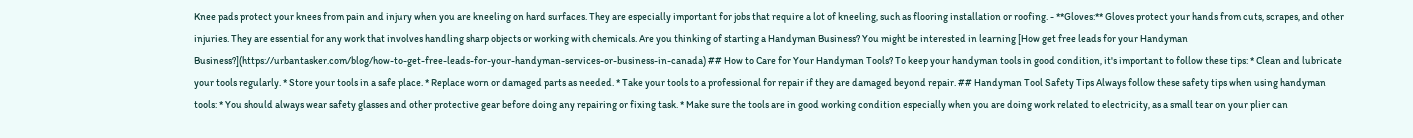Knee pads protect your knees from pain and injury when you are kneeling on hard surfaces. They are especially important for jobs that require a lot of kneeling, such as flooring installation or roofing. - **Gloves:** Gloves protect your hands from cuts, scrapes, and other injuries. They are essential for any work that involves handling sharp objects or working with chemicals. Are you thinking of starting a Handyman Business? You might be interested in learning [How get free leads for your Handyman Business?](https://urbantasker.com/blog/how-to-get-free-leads-for-your-handyman-services-or-business-in-canada) ## How to Care for Your Handyman Tools? To keep your handyman tools in good condition, it's important to follow these tips: * Clean and lubricate your tools regularly. * Store your tools in a safe place. * Replace worn or damaged parts as needed. * Take your tools to a professional for repair if they are damaged beyond repair. ## Handyman Tool Safety Tips Always follow these safety tips when using handyman tools: * You should always wear safety glasses and other protective gear before doing any repairing or fixing task. * Make sure the tools are in good working condition especially when you are doing work related to electricity, as a small tear on your plier can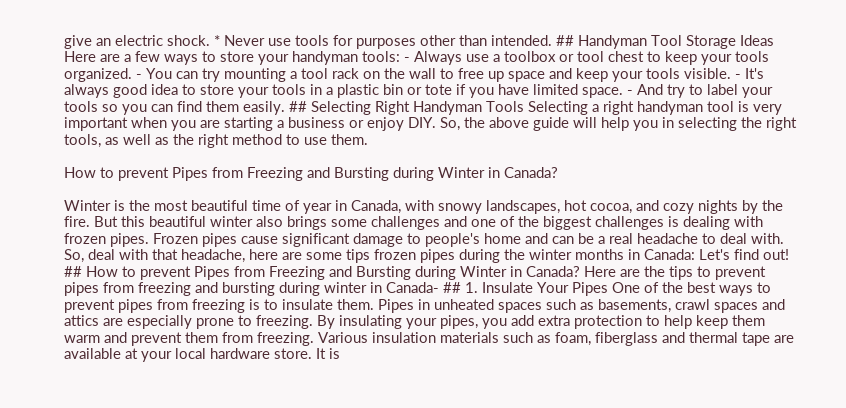give an electric shock. * Never use tools for purposes other than intended. ## Handyman Tool Storage Ideas Here are a few ways to store your handyman tools: - Always use a toolbox or tool chest to keep your tools organized. - You can try mounting a tool rack on the wall to free up space and keep your tools visible. - It's always good idea to store your tools in a plastic bin or tote if you have limited space. - And try to label your tools so you can find them easily. ## Selecting Right Handyman Tools Selecting a right handyman tool is very important when you are starting a business or enjoy DIY. So, the above guide will help you in selecting the right tools, as well as the right method to use them.

How to prevent Pipes from Freezing and Bursting during Winter in Canada?

Winter is the most beautiful time of year in Canada, with snowy landscapes, hot cocoa, and cozy nights by the fire. But this beautiful winter also brings some challenges and one of the biggest challenges is dealing with frozen pipes. Frozen pipes cause significant damage to people's home and can be a real headache to deal with. So, deal with that headache, here are some tips frozen pipes during the winter months in Canada: Let's find out! ## How to prevent Pipes from Freezing and Bursting during Winter in Canada? Here are the tips to prevent pipes from freezing and bursting during winter in Canada- ## 1. Insulate Your Pipes One of the best ways to prevent pipes from freezing is to insulate them. Pipes in unheated spaces such as basements, crawl spaces and attics are especially prone to freezing. By insulating your pipes, you add extra protection to help keep them warm and prevent them from freezing. Various insulation materials such as foam, fiberglass and thermal tape are available at your local hardware store. It is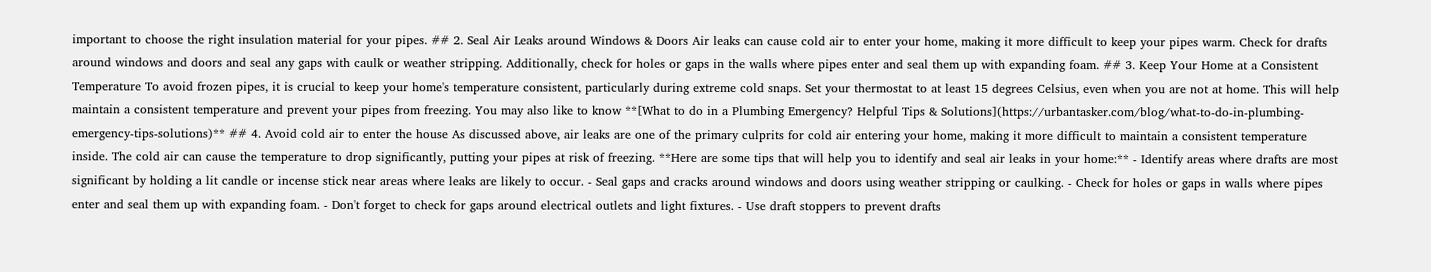important to choose the right insulation material for your pipes. ## 2. Seal Air Leaks around Windows & Doors Air leaks can cause cold air to enter your home, making it more difficult to keep your pipes warm. Check for drafts around windows and doors and seal any gaps with caulk or weather stripping. Additionally, check for holes or gaps in the walls where pipes enter and seal them up with expanding foam. ## 3. Keep Your Home at a Consistent Temperature To avoid frozen pipes, it is crucial to keep your home's temperature consistent, particularly during extreme cold snaps. Set your thermostat to at least 15 degrees Celsius, even when you are not at home. This will help maintain a consistent temperature and prevent your pipes from freezing. You may also like to know **[What to do in a Plumbing Emergency? Helpful Tips & Solutions](https://urbantasker.com/blog/what-to-do-in-plumbing-emergency-tips-solutions)** ## 4. Avoid cold air to enter the house As discussed above, air leaks are one of the primary culprits for cold air entering your home, making it more difficult to maintain a consistent temperature inside. The cold air can cause the temperature to drop significantly, putting your pipes at risk of freezing. **Here are some tips that will help you to identify and seal air leaks in your home:** - Identify areas where drafts are most significant by holding a lit candle or incense stick near areas where leaks are likely to occur. - Seal gaps and cracks around windows and doors using weather stripping or caulking. - Check for holes or gaps in walls where pipes enter and seal them up with expanding foam. - Don't forget to check for gaps around electrical outlets and light fixtures. - Use draft stoppers to prevent drafts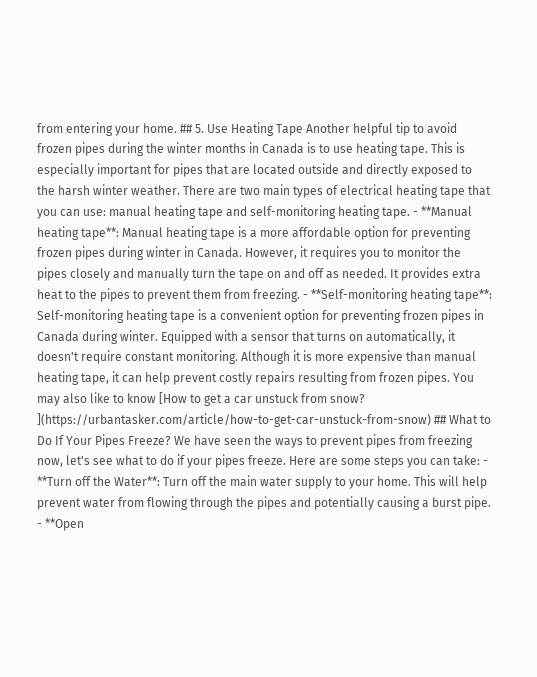from entering your home. ## 5. Use Heating Tape Another helpful tip to avoid frozen pipes during the winter months in Canada is to use heating tape. This is especially important for pipes that are located outside and directly exposed to the harsh winter weather. There are two main types of electrical heating tape that you can use: manual heating tape and self-monitoring heating tape. - **Manual heating tape**: Manual heating tape is a more affordable option for preventing frozen pipes during winter in Canada. However, it requires you to monitor the pipes closely and manually turn the tape on and off as needed. It provides extra heat to the pipes to prevent them from freezing. - **Self-monitoring heating tape**: Self-monitoring heating tape is a convenient option for preventing frozen pipes in Canada during winter. Equipped with a sensor that turns on automatically, it doesn't require constant monitoring. Although it is more expensive than manual heating tape, it can help prevent costly repairs resulting from frozen pipes. You may also like to know [How to get a car unstuck from snow? ](https://urbantasker.com/article/how-to-get-car-unstuck-from-snow) ## What to Do If Your Pipes Freeze? We have seen the ways to prevent pipes from freezing now, let's see what to do if your pipes freeze. Here are some steps you can take: - **Turn off the Water**: Turn off the main water supply to your home. This will help prevent water from flowing through the pipes and potentially causing a burst pipe. - **Open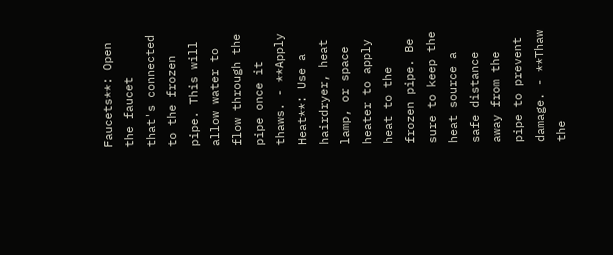Faucets**: Open the faucet that's connected to the frozen pipe. This will allow water to flow through the pipe once it thaws. - **Apply Heat**: Use a hairdryer, heat lamp, or space heater to apply heat to the frozen pipe. Be sure to keep the heat source a safe distance away from the pipe to prevent damage. - **Thaw the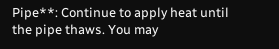Pipe**: Continue to apply heat until the pipe thaws. You may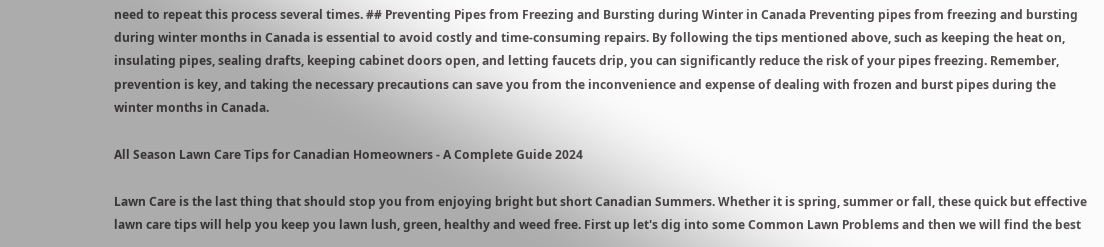need to repeat this process several times. ## Preventing Pipes from Freezing and Bursting during Winter in Canada Preventing pipes from freezing and bursting during winter months in Canada is essential to avoid costly and time-consuming repairs. By following the tips mentioned above, such as keeping the heat on, insulating pipes, sealing drafts, keeping cabinet doors open, and letting faucets drip, you can significantly reduce the risk of your pipes freezing. Remember, prevention is key, and taking the necessary precautions can save you from the inconvenience and expense of dealing with frozen and burst pipes during the winter months in Canada.

All Season Lawn Care Tips for Canadian Homeowners - A Complete Guide 2024

Lawn Care is the last thing that should stop you from enjoying bright but short Canadian Summers. Whether it is spring, summer or fall, these quick but effective lawn care tips will help you keep you lawn lush, green, healthy and weed free. First up let's dig into some Common Lawn Problems and then we will find the best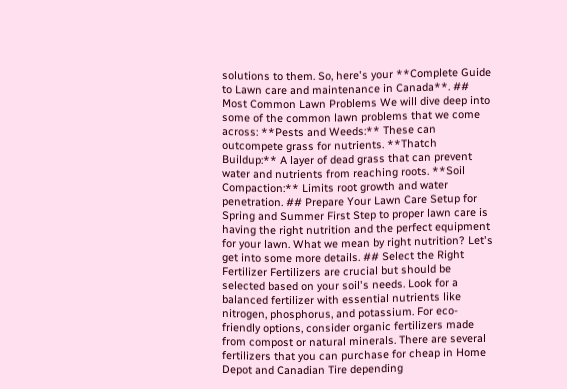solutions to them. So, here's your **Complete Guide to Lawn care and maintenance in Canada**. ## Most Common Lawn Problems We will dive deep into some of the common lawn problems that we come across: **Pests and Weeds:** These can outcompete grass for nutrients. **Thatch Buildup:** A layer of dead grass that can prevent water and nutrients from reaching roots. **Soil Compaction:** Limits root growth and water penetration. ## Prepare Your Lawn Care Setup for Spring and Summer First Step to proper lawn care is having the right nutrition and the perfect equipment for your lawn. What we mean by right nutrition? Let's get into some more details. ## Select the Right Fertilizer Fertilizers are crucial but should be selected based on your soil's needs. Look for a balanced fertilizer with essential nutrients like nitrogen, phosphorus, and potassium. For eco-friendly options, consider organic fertilizers made from compost or natural minerals. There are several fertilizers that you can purchase for cheap in Home Depot and Canadian Tire depending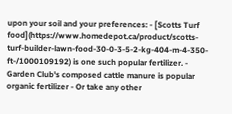upon your soil and your preferences: - [Scotts Turf food](https://www.homedepot.ca/product/scotts-turf-builder-lawn-food-30-0-3-5-2-kg-404-m-4-350-ft-/1000109192) is one such popular fertilizer. - Garden Club's composed cattle manure is popular organic fertilizer - Or take any other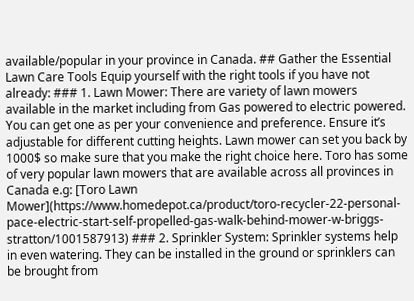available/popular in your province in Canada. ## Gather the Essential Lawn Care Tools Equip yourself with the right tools if you have not already: ### 1. Lawn Mower: There are variety of lawn mowers available in the market including from Gas powered to electric powered. You can get one as per your convenience and preference. Ensure it’s adjustable for different cutting heights. Lawn mower can set you back by 1000$ so make sure that you make the right choice here. Toro has some of very popular lawn mowers that are available across all provinces in Canada e.g: [Toro Lawn Mower](https://www.homedepot.ca/product/toro-recycler-22-personal-pace-electric-start-self-propelled-gas-walk-behind-mower-w-briggs-stratton/1001587913) ### 2. Sprinkler System: Sprinkler systems help in even watering. They can be installed in the ground or sprinklers can be brought from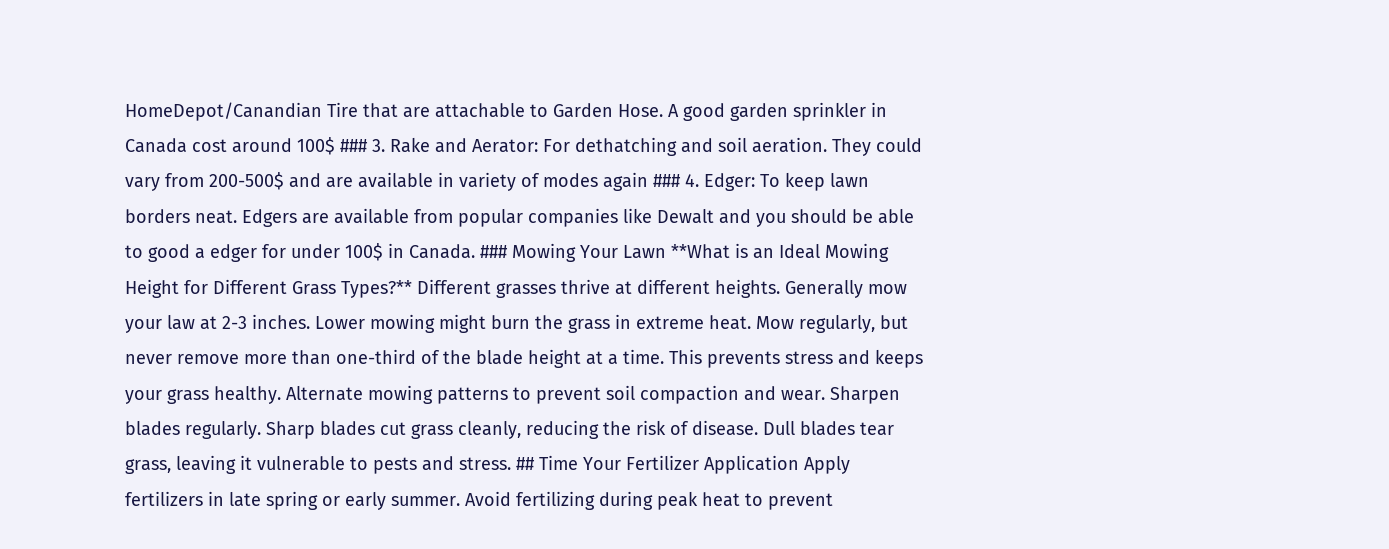HomeDepot/Canandian Tire that are attachable to Garden Hose. A good garden sprinkler in Canada cost around 100$ ### 3. Rake and Aerator: For dethatching and soil aeration. They could vary from 200-500$ and are available in variety of modes again ### 4. Edger: To keep lawn borders neat. Edgers are available from popular companies like Dewalt and you should be able to good a edger for under 100$ in Canada. ### Mowing Your Lawn **What is an Ideal Mowing Height for Different Grass Types?** Different grasses thrive at different heights. Generally mow your law at 2-3 inches. Lower mowing might burn the grass in extreme heat. Mow regularly, but never remove more than one-third of the blade height at a time. This prevents stress and keeps your grass healthy. Alternate mowing patterns to prevent soil compaction and wear. Sharpen blades regularly. Sharp blades cut grass cleanly, reducing the risk of disease. Dull blades tear grass, leaving it vulnerable to pests and stress. ## Time Your Fertilizer Application Apply fertilizers in late spring or early summer. Avoid fertilizing during peak heat to prevent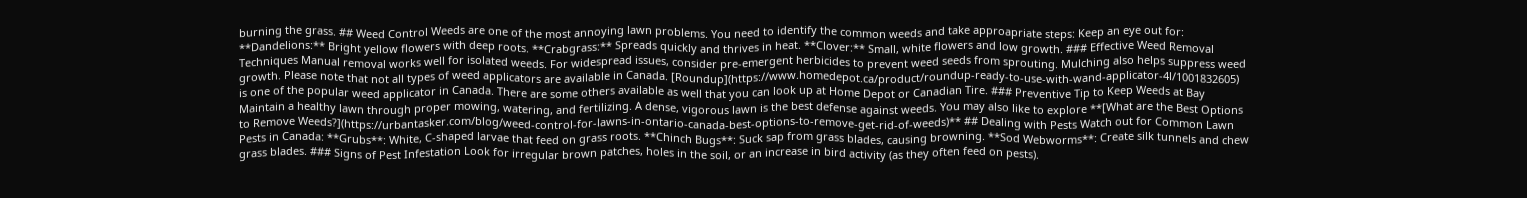burning the grass. ## Weed Control Weeds are one of the most annoying lawn problems. You need to identify the common weeds and take approapriate steps: Keep an eye out for: **Dandelions:** Bright yellow flowers with deep roots. **Crabgrass:** Spreads quickly and thrives in heat. **Clover:** Small, white flowers and low growth. ### Effective Weed Removal Techniques Manual removal works well for isolated weeds. For widespread issues, consider pre-emergent herbicides to prevent weed seeds from sprouting. Mulching also helps suppress weed growth. Please note that not all types of weed applicators are available in Canada. [Roundup](https://www.homedepot.ca/product/roundup-ready-to-use-with-wand-applicator-4l/1001832605) is one of the popular weed applicator in Canada. There are some others available as well that you can look up at Home Depot or Canadian Tire. ### Preventive Tip to Keep Weeds at Bay Maintain a healthy lawn through proper mowing, watering, and fertilizing. A dense, vigorous lawn is the best defense against weeds. You may also like to explore **[What are the Best Options to Remove Weeds?](https://urbantasker.com/blog/weed-control-for-lawns-in-ontario-canada-best-options-to-remove-get-rid-of-weeds)** ## Dealing with Pests Watch out for Common Lawn Pests in Canada: **Grubs**: White, C-shaped larvae that feed on grass roots. **Chinch Bugs**: Suck sap from grass blades, causing browning. **Sod Webworms**: Create silk tunnels and chew grass blades. ### Signs of Pest Infestation Look for irregular brown patches, holes in the soil, or an increase in bird activity (as they often feed on pests).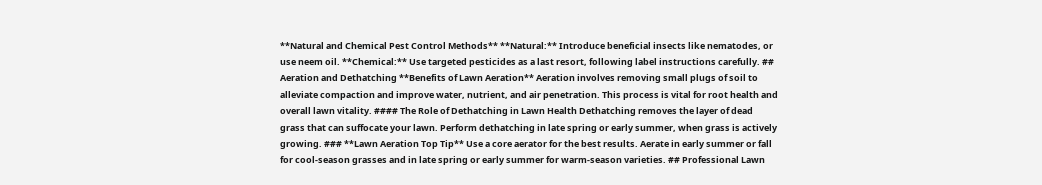**Natural and Chemical Pest Control Methods** **Natural:** Introduce beneficial insects like nematodes, or use neem oil. **Chemical:** Use targeted pesticides as a last resort, following label instructions carefully. ## Aeration and Dethatching **Benefits of Lawn Aeration** Aeration involves removing small plugs of soil to alleviate compaction and improve water, nutrient, and air penetration. This process is vital for root health and overall lawn vitality. #### The Role of Dethatching in Lawn Health Dethatching removes the layer of dead grass that can suffocate your lawn. Perform dethatching in late spring or early summer, when grass is actively growing. ### **Lawn Aeration Top Tip** Use a core aerator for the best results. Aerate in early summer or fall for cool-season grasses and in late spring or early summer for warm-season varieties. ## Professional Lawn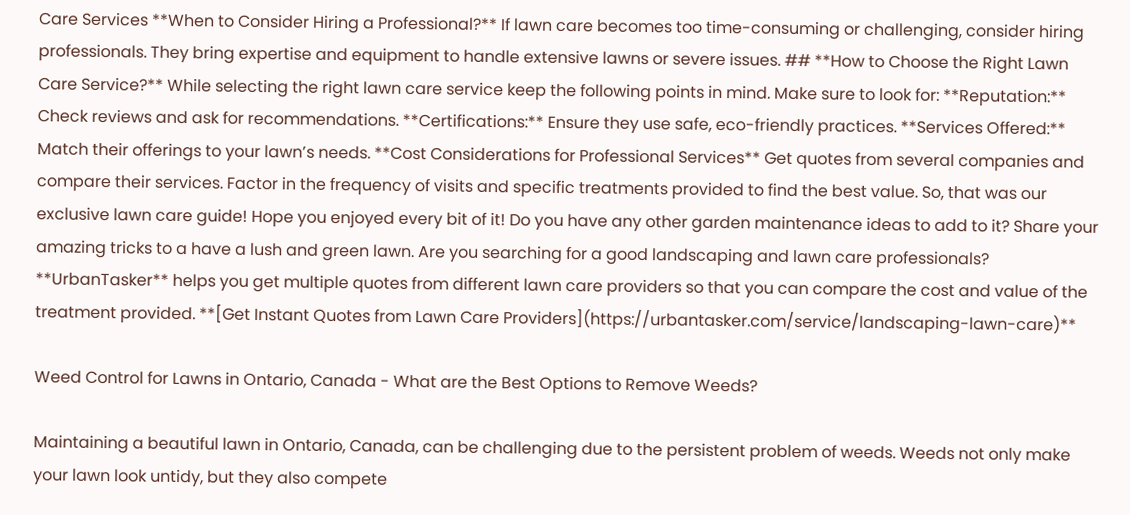Care Services **When to Consider Hiring a Professional?** If lawn care becomes too time-consuming or challenging, consider hiring professionals. They bring expertise and equipment to handle extensive lawns or severe issues. ## **How to Choose the Right Lawn Care Service?** While selecting the right lawn care service keep the following points in mind. Make sure to look for: **Reputation:** Check reviews and ask for recommendations. **Certifications:** Ensure they use safe, eco-friendly practices. **Services Offered:** Match their offerings to your lawn’s needs. **Cost Considerations for Professional Services** Get quotes from several companies and compare their services. Factor in the frequency of visits and specific treatments provided to find the best value. So, that was our exclusive lawn care guide! Hope you enjoyed every bit of it! Do you have any other garden maintenance ideas to add to it? Share your amazing tricks to a have a lush and green lawn. Are you searching for a good landscaping and lawn care professionals? **UrbanTasker** helps you get multiple quotes from different lawn care providers so that you can compare the cost and value of the treatment provided. **[Get Instant Quotes from Lawn Care Providers](https://urbantasker.com/service/landscaping-lawn-care)**

Weed Control for Lawns in Ontario, Canada - What are the Best Options to Remove Weeds?

Maintaining a beautiful lawn in Ontario, Canada, can be challenging due to the persistent problem of weeds. Weeds not only make your lawn look untidy, but they also compete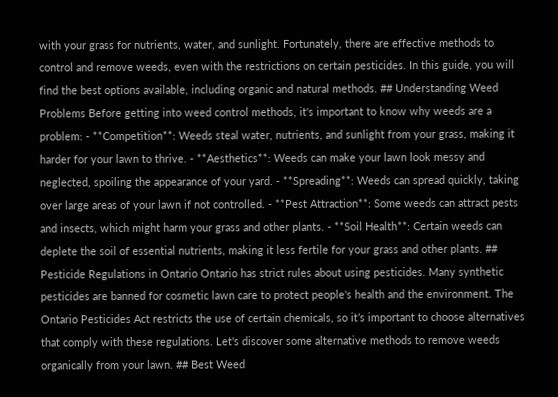with your grass for nutrients, water, and sunlight. Fortunately, there are effective methods to control and remove weeds, even with the restrictions on certain pesticides. In this guide, you will find the best options available, including organic and natural methods. ## Understanding Weed Problems Before getting into weed control methods, it's important to know why weeds are a problem: - **Competition**: Weeds steal water, nutrients, and sunlight from your grass, making it harder for your lawn to thrive. - **Aesthetics**: Weeds can make your lawn look messy and neglected, spoiling the appearance of your yard. - **Spreading**: Weeds can spread quickly, taking over large areas of your lawn if not controlled. - **Pest Attraction**: Some weeds can attract pests and insects, which might harm your grass and other plants. - **Soil Health**: Certain weeds can deplete the soil of essential nutrients, making it less fertile for your grass and other plants. ## Pesticide Regulations in Ontario Ontario has strict rules about using pesticides. Many synthetic pesticides are banned for cosmetic lawn care to protect people's health and the environment. The Ontario Pesticides Act restricts the use of certain chemicals, so it’s important to choose alternatives that comply with these regulations. Let's discover some alternative methods to remove weeds organically from your lawn. ## Best Weed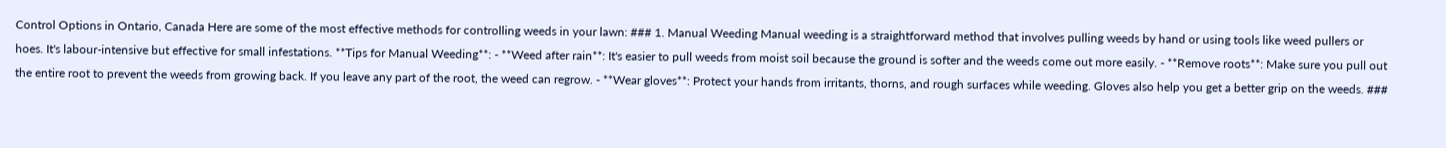Control Options in Ontario, Canada Here are some of the most effective methods for controlling weeds in your lawn: ### 1. Manual Weeding Manual weeding is a straightforward method that involves pulling weeds by hand or using tools like weed pullers or hoes. It's labour-intensive but effective for small infestations. **Tips for Manual Weeding**: - **Weed after rain**: It's easier to pull weeds from moist soil because the ground is softer and the weeds come out more easily. - **Remove roots**: Make sure you pull out the entire root to prevent the weeds from growing back. If you leave any part of the root, the weed can regrow. - **Wear gloves**: Protect your hands from irritants, thorns, and rough surfaces while weeding. Gloves also help you get a better grip on the weeds. ###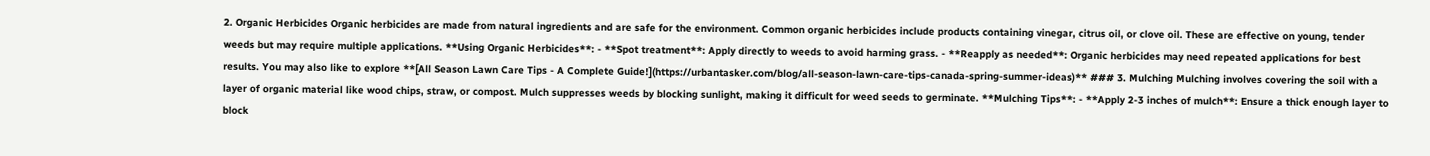2. Organic Herbicides Organic herbicides are made from natural ingredients and are safe for the environment. Common organic herbicides include products containing vinegar, citrus oil, or clove oil. These are effective on young, tender weeds but may require multiple applications. **Using Organic Herbicides**: - **Spot treatment**: Apply directly to weeds to avoid harming grass. - **Reapply as needed**: Organic herbicides may need repeated applications for best results. You may also like to explore **[All Season Lawn Care Tips - A Complete Guide!](https://urbantasker.com/blog/all-season-lawn-care-tips-canada-spring-summer-ideas)** ### 3. Mulching Mulching involves covering the soil with a layer of organic material like wood chips, straw, or compost. Mulch suppresses weeds by blocking sunlight, making it difficult for weed seeds to germinate. **Mulching Tips**: - **Apply 2-3 inches of mulch**: Ensure a thick enough layer to block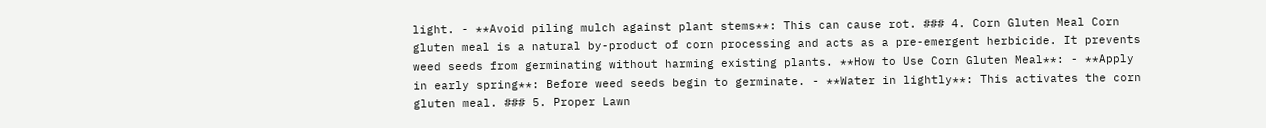light. - **Avoid piling mulch against plant stems**: This can cause rot. ### 4. Corn Gluten Meal Corn gluten meal is a natural by-product of corn processing and acts as a pre-emergent herbicide. It prevents weed seeds from germinating without harming existing plants. **How to Use Corn Gluten Meal**: - **Apply in early spring**: Before weed seeds begin to germinate. - **Water in lightly**: This activates the corn gluten meal. ### 5. Proper Lawn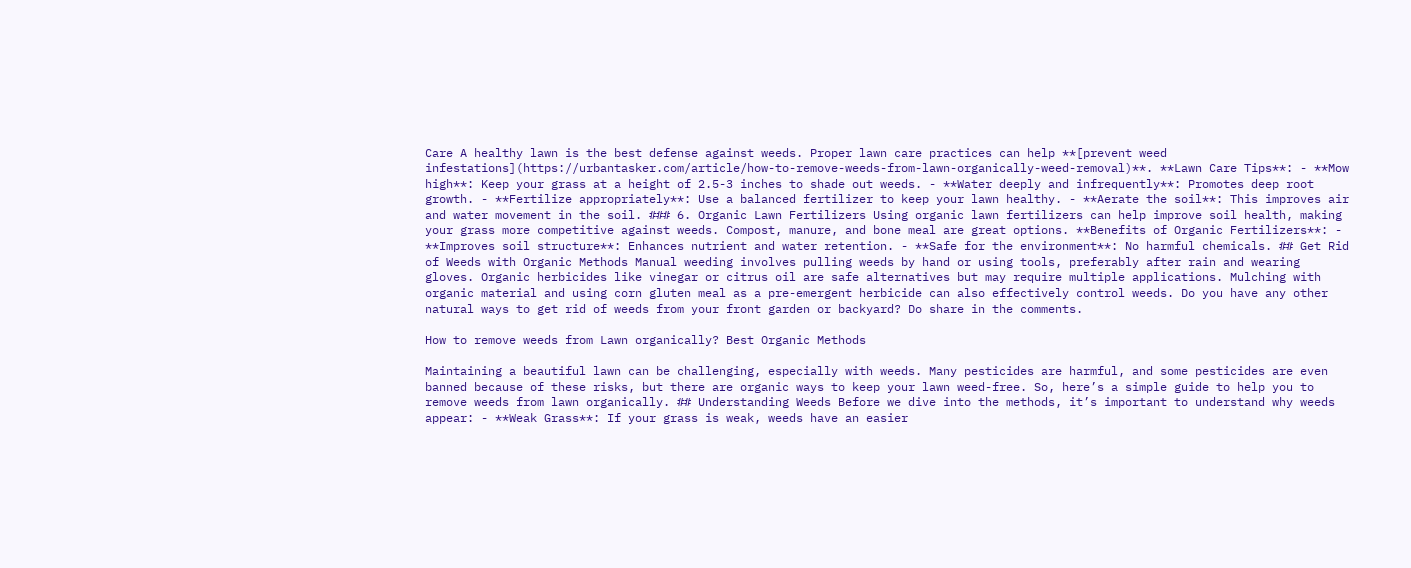Care A healthy lawn is the best defense against weeds. Proper lawn care practices can help **[prevent weed infestations](https://urbantasker.com/article/how-to-remove-weeds-from-lawn-organically-weed-removal)**. **Lawn Care Tips**: - **Mow high**: Keep your grass at a height of 2.5-3 inches to shade out weeds. - **Water deeply and infrequently**: Promotes deep root growth. - **Fertilize appropriately**: Use a balanced fertilizer to keep your lawn healthy. - **Aerate the soil**: This improves air and water movement in the soil. ### 6. Organic Lawn Fertilizers Using organic lawn fertilizers can help improve soil health, making your grass more competitive against weeds. Compost, manure, and bone meal are great options. **Benefits of Organic Fertilizers**: - **Improves soil structure**: Enhances nutrient and water retention. - **Safe for the environment**: No harmful chemicals. ## Get Rid of Weeds with Organic Methods Manual weeding involves pulling weeds by hand or using tools, preferably after rain and wearing gloves. Organic herbicides like vinegar or citrus oil are safe alternatives but may require multiple applications. Mulching with organic material and using corn gluten meal as a pre-emergent herbicide can also effectively control weeds. Do you have any other natural ways to get rid of weeds from your front garden or backyard? Do share in the comments.

How to remove weeds from Lawn organically? Best Organic Methods

Maintaining a beautiful lawn can be challenging, especially with weeds. Many pesticides are harmful, and some pesticides are even banned because of these risks, but there are organic ways to keep your lawn weed-free. So, here’s a simple guide to help you to remove weeds from lawn organically. ## Understanding Weeds Before we dive into the methods, it’s important to understand why weeds appear: - **Weak Grass**: If your grass is weak, weeds have an easier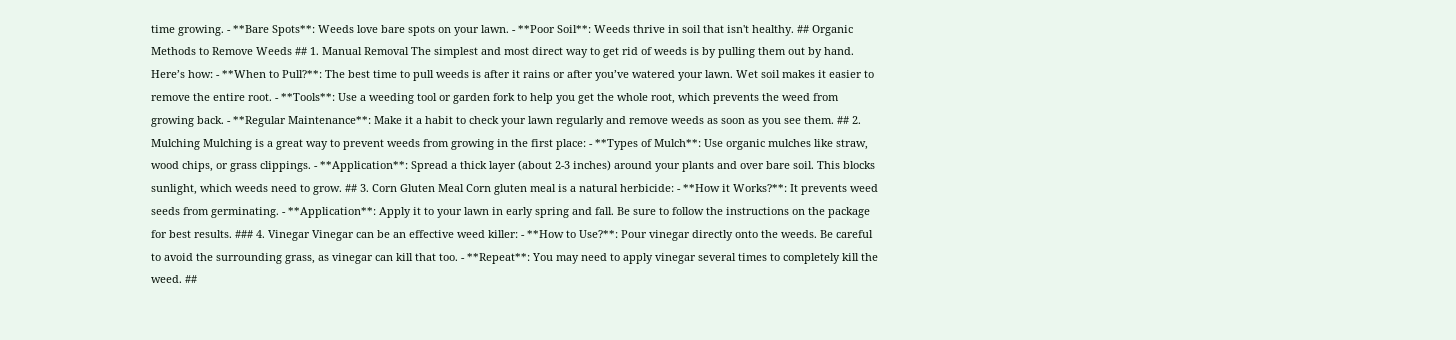time growing. - **Bare Spots**: Weeds love bare spots on your lawn. - **Poor Soil**: Weeds thrive in soil that isn't healthy. ## Organic Methods to Remove Weeds ## 1. Manual Removal The simplest and most direct way to get rid of weeds is by pulling them out by hand. Here’s how: - **When to Pull?**: The best time to pull weeds is after it rains or after you’ve watered your lawn. Wet soil makes it easier to remove the entire root. - **Tools**: Use a weeding tool or garden fork to help you get the whole root, which prevents the weed from growing back. - **Regular Maintenance**: Make it a habit to check your lawn regularly and remove weeds as soon as you see them. ## 2. Mulching Mulching is a great way to prevent weeds from growing in the first place: - **Types of Mulch**: Use organic mulches like straw, wood chips, or grass clippings. - **Application**: Spread a thick layer (about 2-3 inches) around your plants and over bare soil. This blocks sunlight, which weeds need to grow. ## 3. Corn Gluten Meal Corn gluten meal is a natural herbicide: - **How it Works?**: It prevents weed seeds from germinating. - **Application**: Apply it to your lawn in early spring and fall. Be sure to follow the instructions on the package for best results. ### 4. Vinegar Vinegar can be an effective weed killer: - **How to Use?**: Pour vinegar directly onto the weeds. Be careful to avoid the surrounding grass, as vinegar can kill that too. - **Repeat**: You may need to apply vinegar several times to completely kill the weed. ##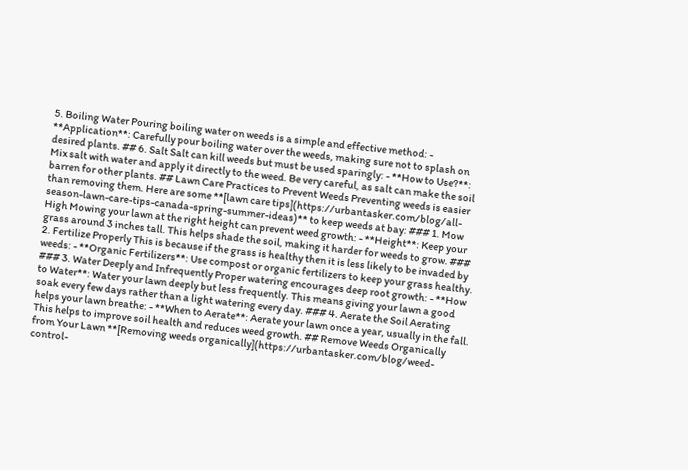5. Boiling Water Pouring boiling water on weeds is a simple and effective method: - **Application**: Carefully pour boiling water over the weeds, making sure not to splash on desired plants. ## 6. Salt Salt can kill weeds but must be used sparingly: - **How to Use?**: Mix salt with water and apply it directly to the weed. Be very careful, as salt can make the soil barren for other plants. ## Lawn Care Practices to Prevent Weeds Preventing weeds is easier than removing them. Here are some **[lawn care tips](https://urbantasker.com/blog/all-season-lawn-care-tips-canada-spring-summer-ideas)** to keep weeds at bay: ### 1. Mow High Mowing your lawn at the right height can prevent weed growth: - **Height**: Keep your grass around 3 inches tall. This helps shade the soil, making it harder for weeds to grow. ### 2. Fertilize Properly This is because if the grass is healthy then it is less likely to be invaded by weeds: - **Organic Fertilizers**: Use compost or organic fertilizers to keep your grass healthy. ### 3. Water Deeply and Infrequently Proper watering encourages deep root growth: - **How to Water**: Water your lawn deeply but less frequently. This means giving your lawn a good soak every few days rather than a light watering every day. ### 4. Aerate the Soil Aerating helps your lawn breathe: - **When to Aerate**: Aerate your lawn once a year, usually in the fall. This helps to improve soil health and reduces weed growth. ## Remove Weeds Organically from Your Lawn **[Removing weeds organically](https://urbantasker.com/blog/weed-control-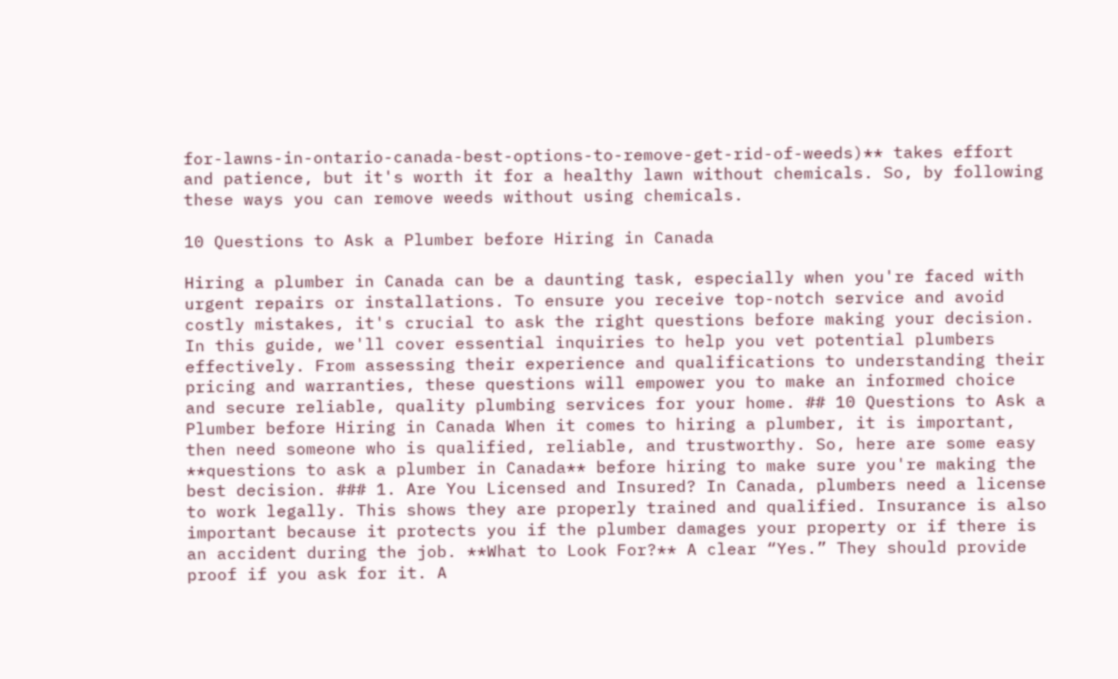for-lawns-in-ontario-canada-best-options-to-remove-get-rid-of-weeds)** takes effort and patience, but it's worth it for a healthy lawn without chemicals. So, by following these ways you can remove weeds without using chemicals.

10 Questions to Ask a Plumber before Hiring in Canada

Hiring a plumber in Canada can be a daunting task, especially when you're faced with urgent repairs or installations. To ensure you receive top-notch service and avoid costly mistakes, it's crucial to ask the right questions before making your decision. In this guide, we'll cover essential inquiries to help you vet potential plumbers effectively. From assessing their experience and qualifications to understanding their pricing and warranties, these questions will empower you to make an informed choice and secure reliable, quality plumbing services for your home. ## 10 Questions to Ask a Plumber before Hiring in Canada When it comes to hiring a plumber, it is important, then need someone who is qualified, reliable, and trustworthy. So, here are some easy **questions to ask a plumber in Canada** before hiring to make sure you're making the best decision. ### 1. Are You Licensed and Insured? In Canada, plumbers need a license to work legally. This shows they are properly trained and qualified. Insurance is also important because it protects you if the plumber damages your property or if there is an accident during the job. **What to Look For?** A clear “Yes.” They should provide proof if you ask for it. A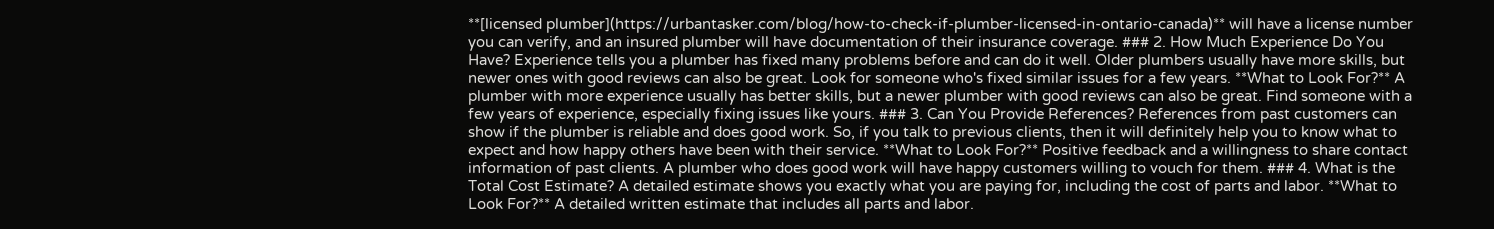**[licensed plumber](https://urbantasker.com/blog/how-to-check-if-plumber-licensed-in-ontario-canada)** will have a license number you can verify, and an insured plumber will have documentation of their insurance coverage. ### 2. How Much Experience Do You Have? Experience tells you a plumber has fixed many problems before and can do it well. Older plumbers usually have more skills, but newer ones with good reviews can also be great. Look for someone who's fixed similar issues for a few years. **What to Look For?** A plumber with more experience usually has better skills, but a newer plumber with good reviews can also be great. Find someone with a few years of experience, especially fixing issues like yours. ### 3. Can You Provide References? References from past customers can show if the plumber is reliable and does good work. So, if you talk to previous clients, then it will definitely help you to know what to expect and how happy others have been with their service. **What to Look For?** Positive feedback and a willingness to share contact information of past clients. A plumber who does good work will have happy customers willing to vouch for them. ### 4. What is the Total Cost Estimate? A detailed estimate shows you exactly what you are paying for, including the cost of parts and labor. **What to Look For?** A detailed written estimate that includes all parts and labor.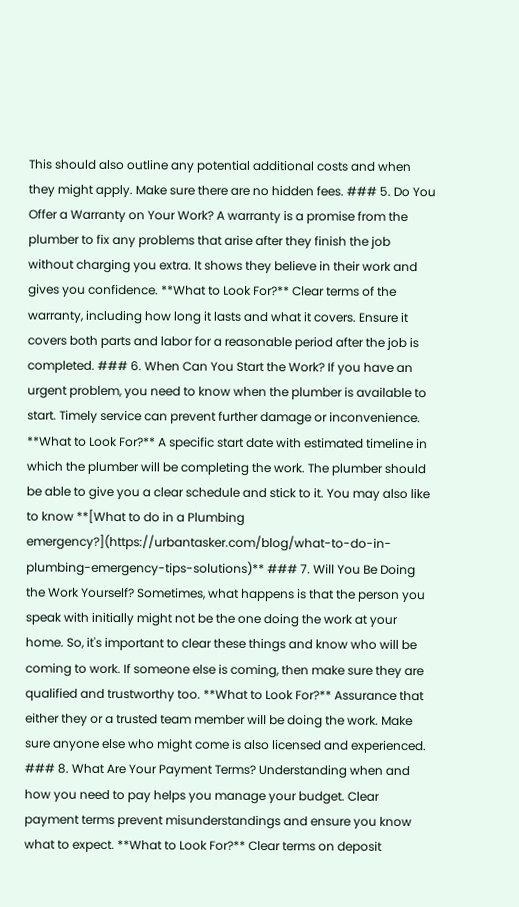This should also outline any potential additional costs and when they might apply. Make sure there are no hidden fees. ### 5. Do You Offer a Warranty on Your Work? A warranty is a promise from the plumber to fix any problems that arise after they finish the job without charging you extra. It shows they believe in their work and gives you confidence. **What to Look For?** Clear terms of the warranty, including how long it lasts and what it covers. Ensure it covers both parts and labor for a reasonable period after the job is completed. ### 6. When Can You Start the Work? If you have an urgent problem, you need to know when the plumber is available to start. Timely service can prevent further damage or inconvenience. **What to Look For?** A specific start date with estimated timeline in which the plumber will be completing the work. The plumber should be able to give you a clear schedule and stick to it. You may also like to know **[What to do in a Plumbing emergency?](https://urbantasker.com/blog/what-to-do-in-plumbing-emergency-tips-solutions)** ### 7. Will You Be Doing the Work Yourself? Sometimes, what happens is that the person you speak with initially might not be the one doing the work at your home. So, it's important to clear these things and know who will be coming to work. If someone else is coming, then make sure they are qualified and trustworthy too. **What to Look For?** Assurance that either they or a trusted team member will be doing the work. Make sure anyone else who might come is also licensed and experienced. ### 8. What Are Your Payment Terms? Understanding when and how you need to pay helps you manage your budget. Clear payment terms prevent misunderstandings and ensure you know what to expect. **What to Look For?** Clear terms on deposit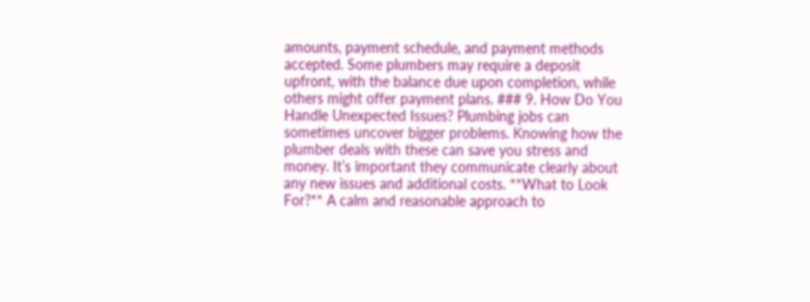amounts, payment schedule, and payment methods accepted. Some plumbers may require a deposit upfront, with the balance due upon completion, while others might offer payment plans. ### 9. How Do You Handle Unexpected Issues? Plumbing jobs can sometimes uncover bigger problems. Knowing how the plumber deals with these can save you stress and money. It’s important they communicate clearly about any new issues and additional costs. **What to Look For?** A calm and reasonable approach to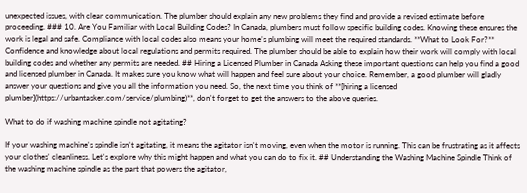unexpected issues, with clear communication. The plumber should explain any new problems they find and provide a revised estimate before proceeding. ### 10. Are You Familiar with Local Building Codes? In Canada, plumbers must follow specific building codes. Knowing these ensures the work is legal and safe. Compliance with local codes also means your home’s plumbing will meet the required standards. **What to Look For?** Confidence and knowledge about local regulations and permits required. The plumber should be able to explain how their work will comply with local building codes and whether any permits are needed. ## Hiring a Licensed Plumber in Canada Asking these important questions can help you find a good and licensed plumber in Canada. It makes sure you know what will happen and feel sure about your choice. Remember, a good plumber will gladly answer your questions and give you all the information you need. So, the next time you think of **[hiring a licensed plumber](https://urbantasker.com/service/plumbing)**, don't forget to get the answers to the above queries.

What to do if washing machine spindle not agitating?

If your washing machine's spindle isn't agitating, it means the agitator isn't moving, even when the motor is running. This can be frustrating as it affects your clothes' cleanliness. Let's explore why this might happen and what you can do to fix it. ## Understanding the Washing Machine Spindle Think of the washing machine spindle as the part that powers the agitator,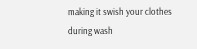making it swish your clothes during wash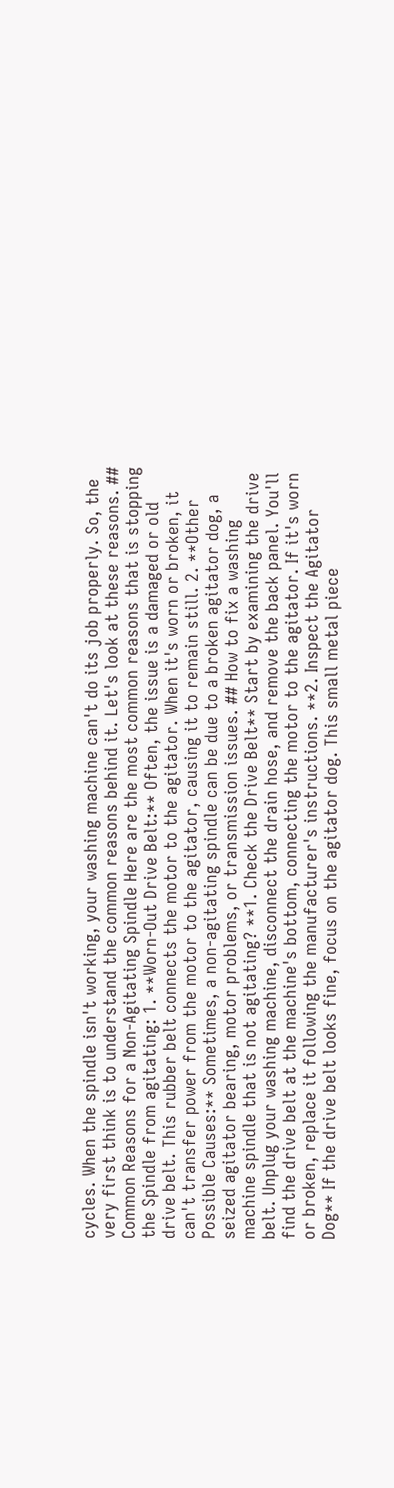cycles. When the spindle isn't working, your washing machine can't do its job properly. So, the very first think is to understand the common reasons behind it. Let's look at these reasons. ## Common Reasons for a Non-Agitating Spindle Here are the most common reasons that is stopping the Spindle from agitating: 1. **Worn-Out Drive Belt:** Often, the issue is a damaged or old drive belt. This rubber belt connects the motor to the agitator. When it's worn or broken, it can't transfer power from the motor to the agitator, causing it to remain still. 2. **Other Possible Causes:** Sometimes, a non-agitating spindle can be due to a broken agitator dog, a seized agitator bearing, motor problems, or transmission issues. ## How to fix a washing machine spindle that is not agitating? **1. Check the Drive Belt** Start by examining the drive belt. Unplug your washing machine, disconnect the drain hose, and remove the back panel. You'll find the drive belt at the machine's bottom, connecting the motor to the agitator. If it's worn or broken, replace it following the manufacturer's instructions. **2. Inspect the Agitator Dog** If the drive belt looks fine, focus on the agitator dog. This small metal piece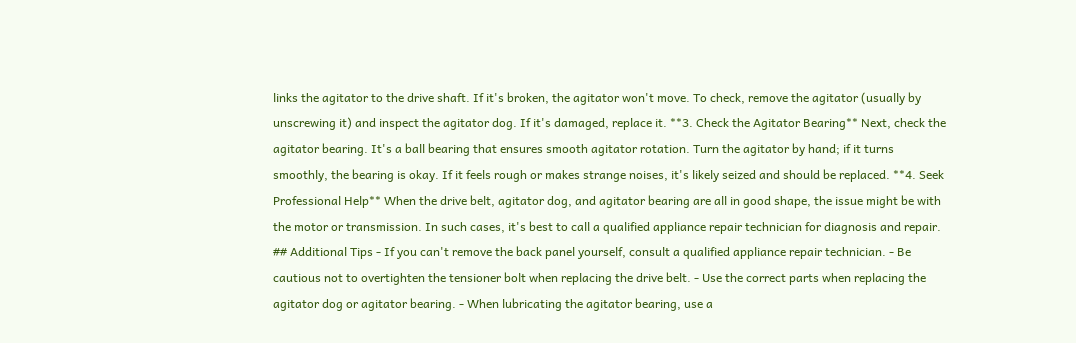links the agitator to the drive shaft. If it's broken, the agitator won't move. To check, remove the agitator (usually by unscrewing it) and inspect the agitator dog. If it's damaged, replace it. **3. Check the Agitator Bearing** Next, check the agitator bearing. It's a ball bearing that ensures smooth agitator rotation. Turn the agitator by hand; if it turns smoothly, the bearing is okay. If it feels rough or makes strange noises, it's likely seized and should be replaced. **4. Seek Professional Help** When the drive belt, agitator dog, and agitator bearing are all in good shape, the issue might be with the motor or transmission. In such cases, it's best to call a qualified appliance repair technician for diagnosis and repair. ## Additional Tips - If you can't remove the back panel yourself, consult a qualified appliance repair technician. - Be cautious not to overtighten the tensioner bolt when replacing the drive belt. - Use the correct parts when replacing the agitator dog or agitator bearing. - When lubricating the agitator bearing, use a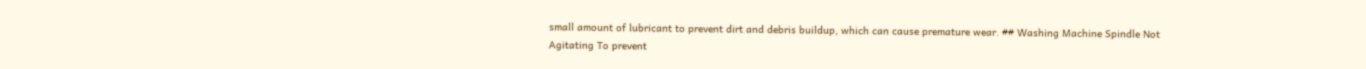small amount of lubricant to prevent dirt and debris buildup, which can cause premature wear. ## Washing Machine Spindle Not Agitating To prevent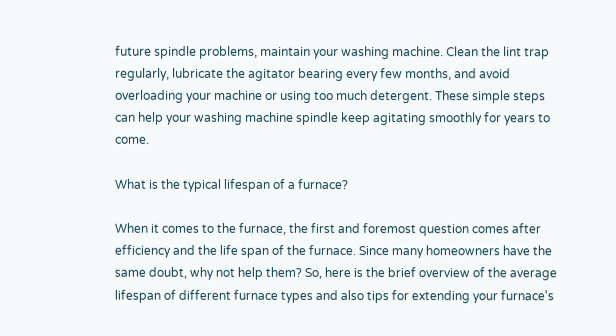future spindle problems, maintain your washing machine. Clean the lint trap regularly, lubricate the agitator bearing every few months, and avoid overloading your machine or using too much detergent. These simple steps can help your washing machine spindle keep agitating smoothly for years to come.

What is the typical lifespan of a furnace?

When it comes to the furnace, the first and foremost question comes after efficiency and the life span of the furnace. Since many homeowners have the same doubt, why not help them? So, here is the brief overview of the average lifespan of different furnace types and also tips for extending your furnace's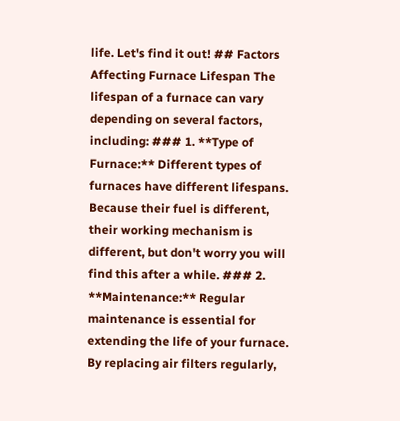life. Let's find it out! ## Factors Affecting Furnace Lifespan The lifespan of a furnace can vary depending on several factors, including: ### 1. **Type of Furnace:** Different types of furnaces have different lifespans. Because their fuel is different, their working mechanism is different, but don't worry you will find this after a while. ### 2. **Maintenance:** Regular maintenance is essential for extending the life of your furnace. By replacing air filters regularly,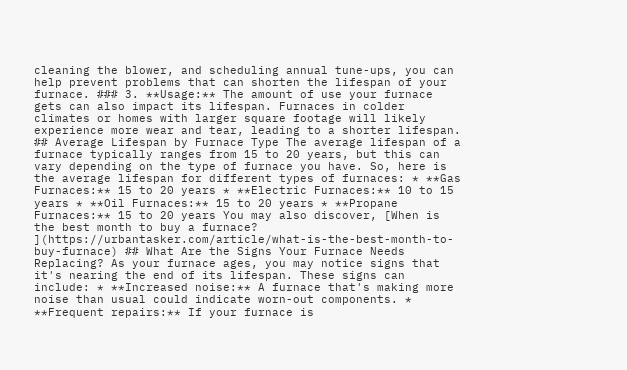cleaning the blower, and scheduling annual tune-ups, you can help prevent problems that can shorten the lifespan of your furnace. ### 3. **Usage:** The amount of use your furnace gets can also impact its lifespan. Furnaces in colder climates or homes with larger square footage will likely experience more wear and tear, leading to a shorter lifespan. ## Average Lifespan by Furnace Type The average lifespan of a furnace typically ranges from 15 to 20 years, but this can vary depending on the type of furnace you have. So, here is the average lifespan for different types of furnaces: * **Gas Furnaces:** 15 to 20 years * **Electric Furnaces:** 10 to 15 years * **Oil Furnaces:** 15 to 20 years * **Propane Furnaces:** 15 to 20 years You may also discover, [When is the best month to buy a furnace? ](https://urbantasker.com/article/what-is-the-best-month-to-buy-furnace) ## What Are the Signs Your Furnace Needs Replacing? As your furnace ages, you may notice signs that it's nearing the end of its lifespan. These signs can include: * **Increased noise:** A furnace that's making more noise than usual could indicate worn-out components. * **Frequent repairs:** If your furnace is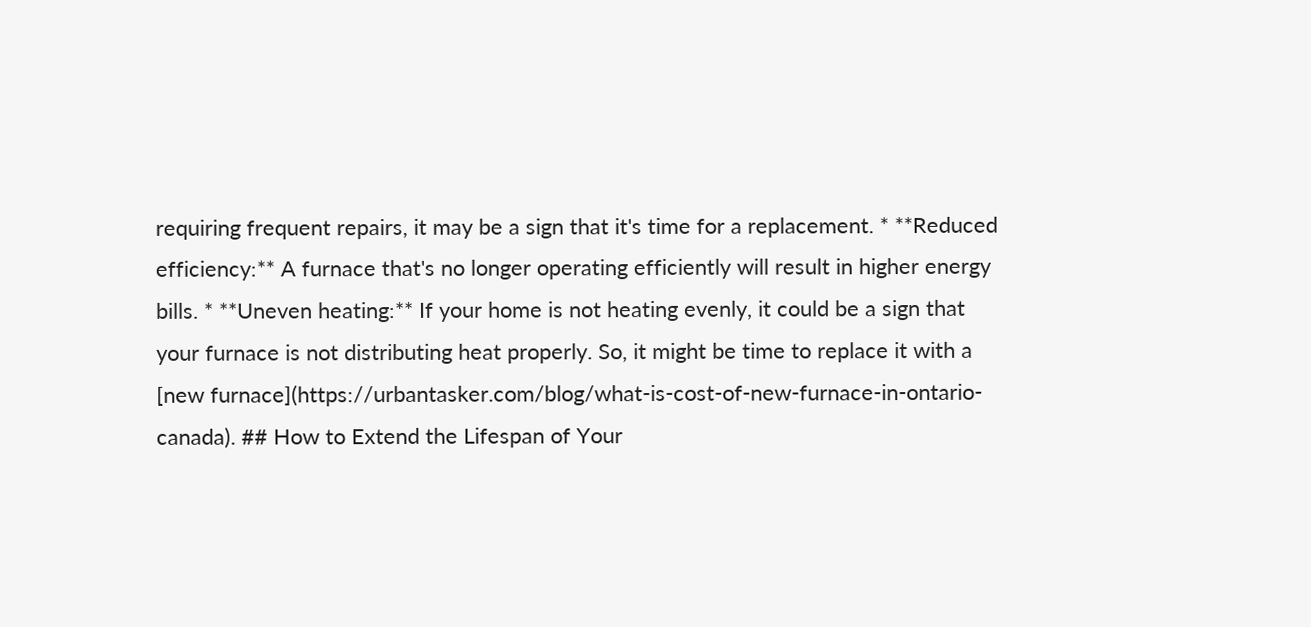requiring frequent repairs, it may be a sign that it's time for a replacement. * **Reduced efficiency:** A furnace that's no longer operating efficiently will result in higher energy bills. * **Uneven heating:** If your home is not heating evenly, it could be a sign that your furnace is not distributing heat properly. So, it might be time to replace it with a [new furnace](https://urbantasker.com/blog/what-is-cost-of-new-furnace-in-ontario-canada). ## How to Extend the Lifespan of Your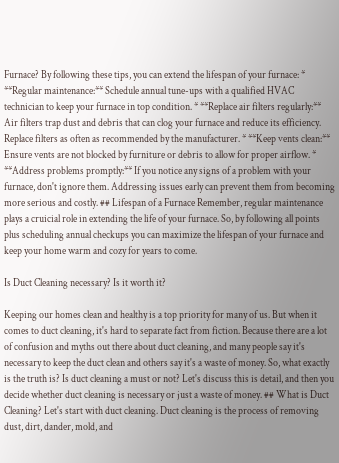Furnace? By following these tips, you can extend the lifespan of your furnace: * **Regular maintenance:** Schedule annual tune-ups with a qualified HVAC technician to keep your furnace in top condition. * **Replace air filters regularly:** Air filters trap dust and debris that can clog your furnace and reduce its efficiency. Replace filters as often as recommended by the manufacturer. * **Keep vents clean:** Ensure vents are not blocked by furniture or debris to allow for proper airflow. * **Address problems promptly:** If you notice any signs of a problem with your furnace, don't ignore them. Addressing issues early can prevent them from becoming more serious and costly. ## Lifespan of a Furnace Remember, regular maintenance plays a cruicial role in extending the life of your furnace. So, by following all points plus scheduling annual checkups you can maximize the lifespan of your furnace and keep your home warm and cozy for years to come.

Is Duct Cleaning necessary? Is it worth it?

Keeping our homes clean and healthy is a top priority for many of us. But when it comes to duct cleaning, it's hard to separate fact from fiction. Because there are a lot of confusion and myths out there about duct cleaning, and many people say it's necessary to keep the duct clean and others say it's a waste of money. So, what exactly is the truth is? Is duct cleaning a must or not? Let's discuss this is detail, and then you decide whether duct cleaning is necessary or just a waste of money. ## What is Duct Cleaning? Let's start with duct cleaning. Duct cleaning is the process of removing dust, dirt, dander, mold, and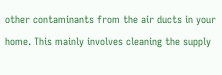other contaminants from the air ducts in your home. This mainly involves cleaning the supply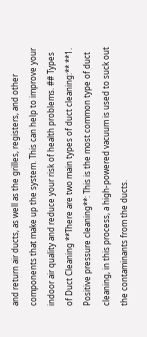and return air ducts, as well as the grilles, registers, and other components that make up the system. This can help to improve your indoor air quality and reduce your risk of health problems. ## Types of Duct Cleaning **There are two main types of duct cleaning:** **1. Positive pressure cleaning**: This is the most common type of duct cleaning, in this process, a high-powered vacuum is used to suck out the contaminants from the ducts.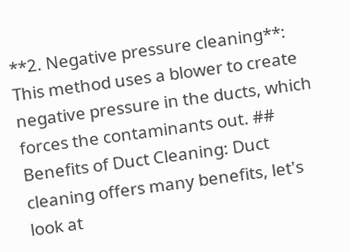**2. Negative pressure cleaning**: This method uses a blower to create negative pressure in the ducts, which forces the contaminants out. ## Benefits of Duct Cleaning: Duct cleaning offers many benefits, let's look at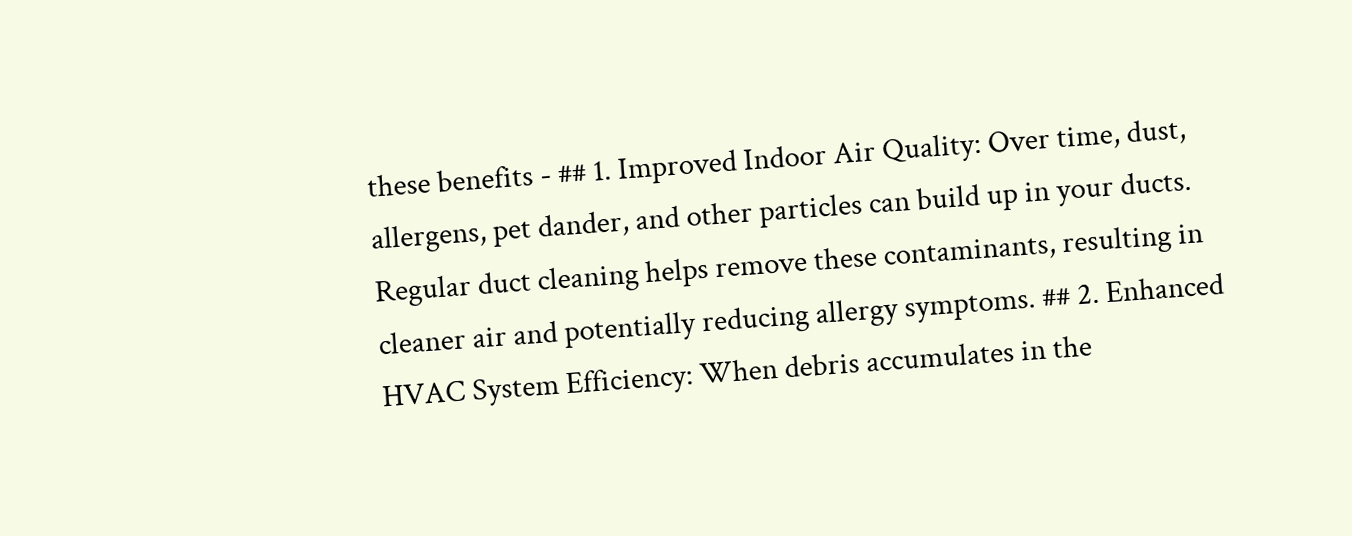these benefits - ## 1. Improved Indoor Air Quality: Over time, dust, allergens, pet dander, and other particles can build up in your ducts. Regular duct cleaning helps remove these contaminants, resulting in cleaner air and potentially reducing allergy symptoms. ## 2. Enhanced HVAC System Efficiency: When debris accumulates in the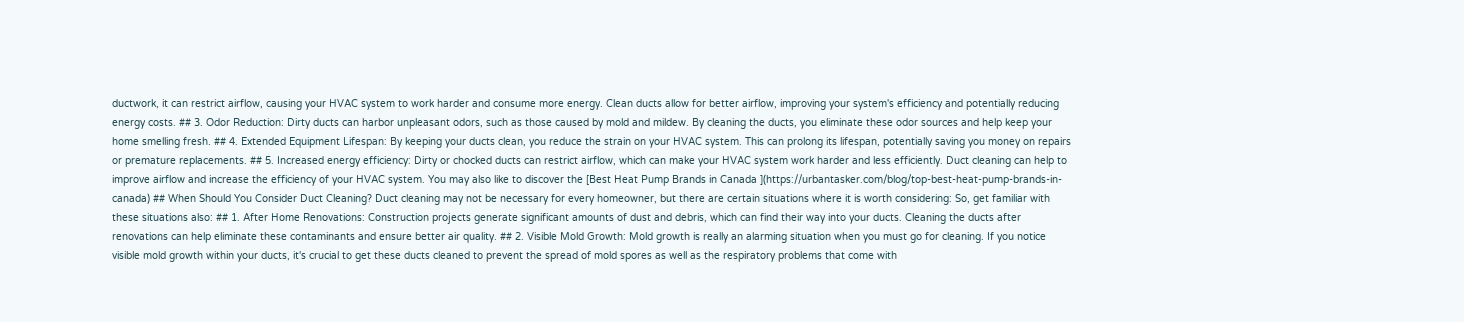ductwork, it can restrict airflow, causing your HVAC system to work harder and consume more energy. Clean ducts allow for better airflow, improving your system's efficiency and potentially reducing energy costs. ## 3. Odor Reduction: Dirty ducts can harbor unpleasant odors, such as those caused by mold and mildew. By cleaning the ducts, you eliminate these odor sources and help keep your home smelling fresh. ## 4. Extended Equipment Lifespan: By keeping your ducts clean, you reduce the strain on your HVAC system. This can prolong its lifespan, potentially saving you money on repairs or premature replacements. ## 5. Increased energy efficiency: Dirty or chocked ducts can restrict airflow, which can make your HVAC system work harder and less efficiently. Duct cleaning can help to improve airflow and increase the efficiency of your HVAC system. You may also like to discover the [Best Heat Pump Brands in Canada ](https://urbantasker.com/blog/top-best-heat-pump-brands-in-canada) ## When Should You Consider Duct Cleaning? Duct cleaning may not be necessary for every homeowner, but there are certain situations where it is worth considering: So, get familiar with these situations also: ## 1. After Home Renovations: Construction projects generate significant amounts of dust and debris, which can find their way into your ducts. Cleaning the ducts after renovations can help eliminate these contaminants and ensure better air quality. ## 2. Visible Mold Growth: Mold growth is really an alarming situation when you must go for cleaning. If you notice visible mold growth within your ducts, it's crucial to get these ducts cleaned to prevent the spread of mold spores as well as the respiratory problems that come with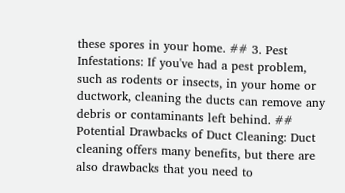these spores in your home. ## 3. Pest Infestations: If you've had a pest problem, such as rodents or insects, in your home or ductwork, cleaning the ducts can remove any debris or contaminants left behind. ## Potential Drawbacks of Duct Cleaning: Duct cleaning offers many benefits, but there are also drawbacks that you need to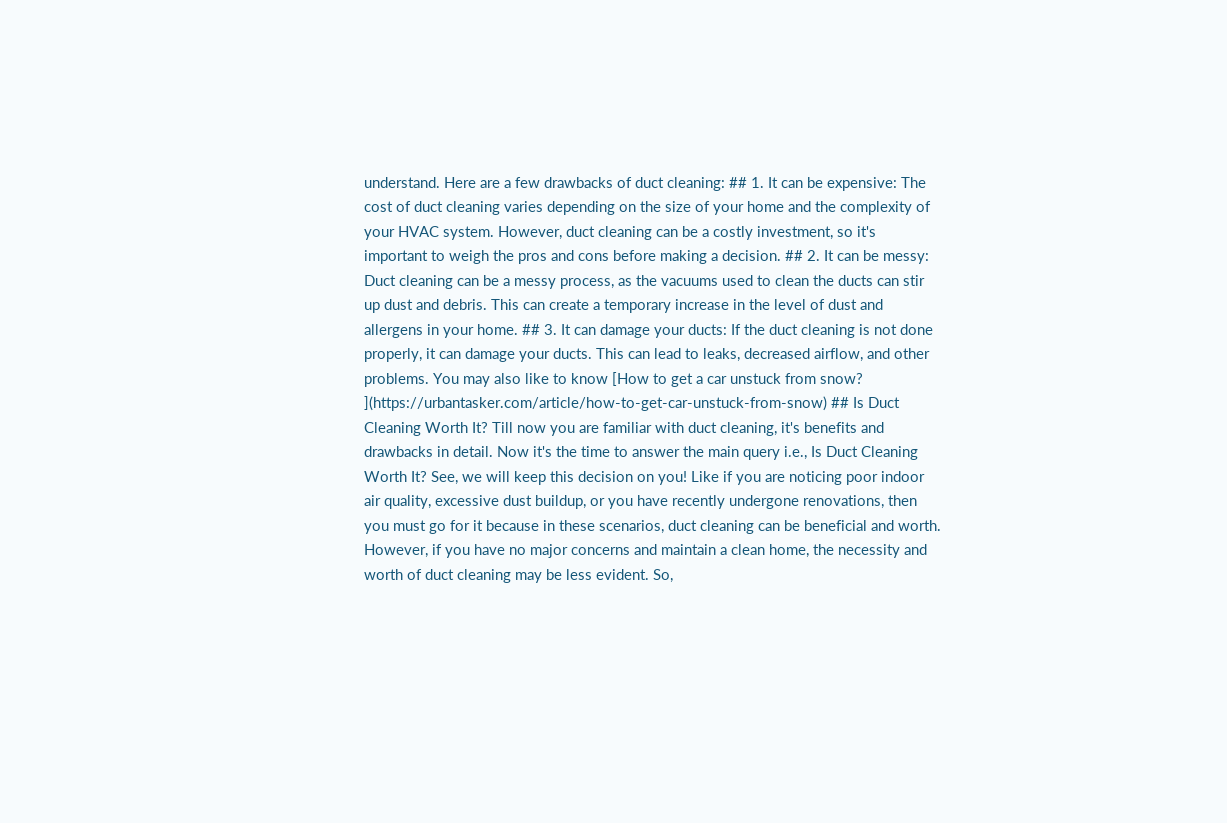understand. Here are a few drawbacks of duct cleaning: ## 1. It can be expensive: The cost of duct cleaning varies depending on the size of your home and the complexity of your HVAC system. However, duct cleaning can be a costly investment, so it's important to weigh the pros and cons before making a decision. ## 2. It can be messy: Duct cleaning can be a messy process, as the vacuums used to clean the ducts can stir up dust and debris. This can create a temporary increase in the level of dust and allergens in your home. ## 3. It can damage your ducts: If the duct cleaning is not done properly, it can damage your ducts. This can lead to leaks, decreased airflow, and other problems. You may also like to know [How to get a car unstuck from snow? ](https://urbantasker.com/article/how-to-get-car-unstuck-from-snow) ## Is Duct Cleaning Worth It? Till now you are familiar with duct cleaning, it's benefits and drawbacks in detail. Now it's the time to answer the main query i.e., Is Duct Cleaning Worth It? See, we will keep this decision on you! Like if you are noticing poor indoor air quality, excessive dust buildup, or you have recently undergone renovations, then you must go for it because in these scenarios, duct cleaning can be beneficial and worth. However, if you have no major concerns and maintain a clean home, the necessity and worth of duct cleaning may be less evident. So,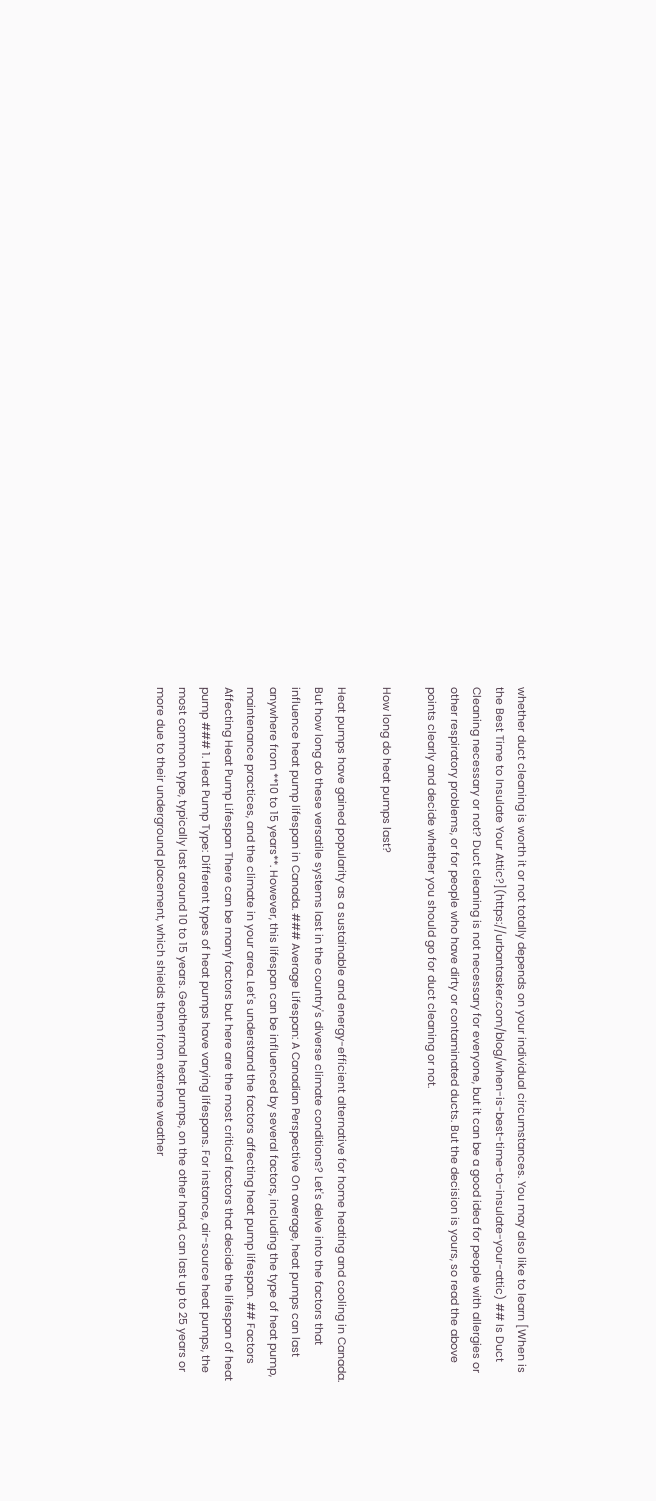whether duct cleaning is worth it or not totally depends on your individual circumstances. You may also like to learn [When is the Best Time to Insulate Your Attic?](https://urbantasker.com/blog/when-is-best-time-to-insulate-your-attic) ## Is Duct Cleaning necessary or not? Duct cleaning is not necessary for everyone, but it can be a good idea for people with allergies or other respiratory problems, or for people who have dirty or contaminated ducts. But the decision is yours, so read the above points clearly and decide whether you should go for duct cleaning or not.

How long do heat pumps last?

Heat pumps have gained popularity as a sustainable and energy-efficient alternative for home heating and cooling in Canada. But how long do these versatile systems last in the country's diverse climate conditions? Let's delve into the factors that influence heat pump lifespan in Canada. ### Average Lifespan: A Canadian Perspective On average, heat pumps can last anywhere from **10 to 15 years**. However, this lifespan can be influenced by several factors, including the type of heat pump, maintenance practices, and the climate in your area. Let's understand the factors affecting heat pump lifespan. ## Factors Affecting Heat Pump Lifespan There can be many factors but here are the most critical factors that decide the lifespan of heat pump ### 1. Heat Pump Type: Different types of heat pumps have varying lifespans. For instance, air-source heat pumps, the most common type, typically last around 10 to 15 years. Geothermal heat pumps, on the other hand, can last up to 25 years or more due to their underground placement, which shields them from extreme weather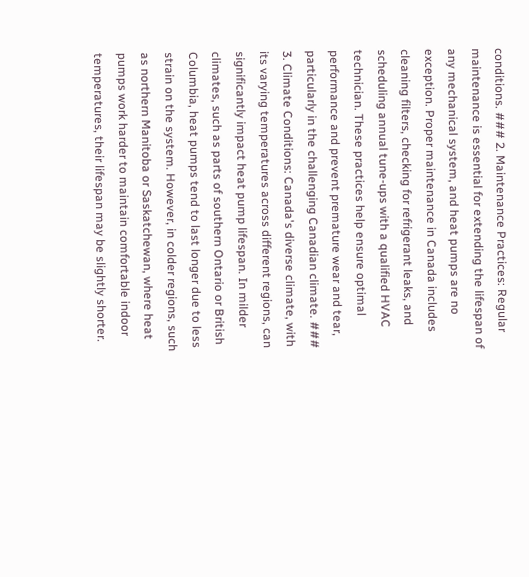conditions. ### 2. Maintenance Practices: Regular maintenance is essential for extending the lifespan of any mechanical system, and heat pumps are no exception. Proper maintenance in Canada includes cleaning filters, checking for refrigerant leaks, and scheduling annual tune-ups with a qualified HVAC technician. These practices help ensure optimal performance and prevent premature wear and tear, particularly in the challenging Canadian climate. ### 3. Climate Conditions: Canada's diverse climate, with its varying temperatures across different regions, can significantly impact heat pump lifespan. In milder climates, such as parts of southern Ontario or British Columbia, heat pumps tend to last longer due to less strain on the system. However, in colder regions, such as northern Manitoba or Saskatchewan, where heat pumps work harder to maintain comfortable indoor temperatures, their lifespan may be slightly shorter.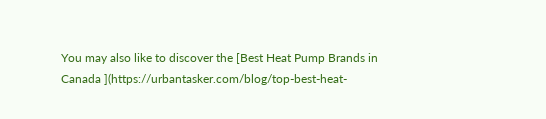You may also like to discover the [Best Heat Pump Brands in Canada ](https://urbantasker.com/blog/top-best-heat-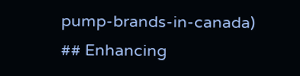pump-brands-in-canada) ## Enhancing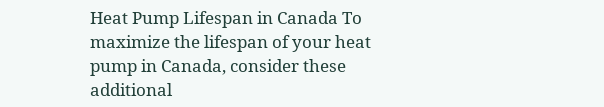Heat Pump Lifespan in Canada To maximize the lifespan of your heat pump in Canada, consider these additional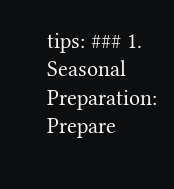tips: ### 1. Seasonal Preparation: Prepare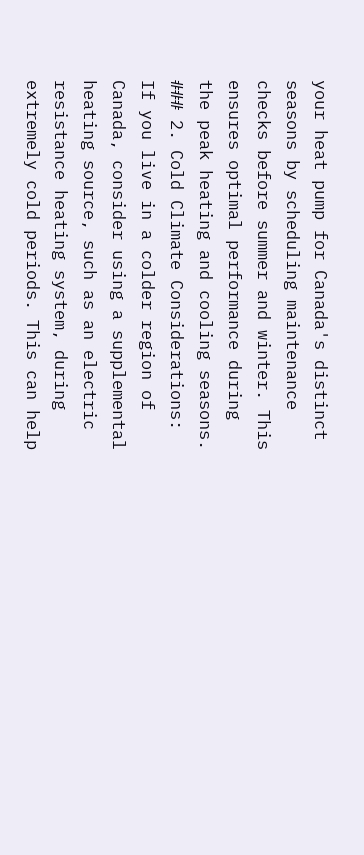your heat pump for Canada's distinct seasons by scheduling maintenance checks before summer and winter. This ensures optimal performance during the peak heating and cooling seasons. ### 2. Cold Climate Considerations: If you live in a colder region of Canada, consider using a supplemental heating source, such as an electric resistance heating system, during extremely cold periods. This can help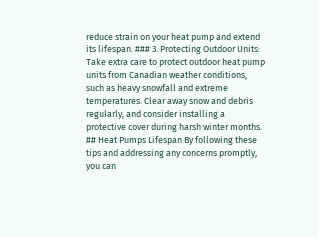reduce strain on your heat pump and extend its lifespan. ### 3. Protecting Outdoor Units: Take extra care to protect outdoor heat pump units from Canadian weather conditions, such as heavy snowfall and extreme temperatures. Clear away snow and debris regularly, and consider installing a protective cover during harsh winter months. ## Heat Pumps Lifespan By following these tips and addressing any concerns promptly, you can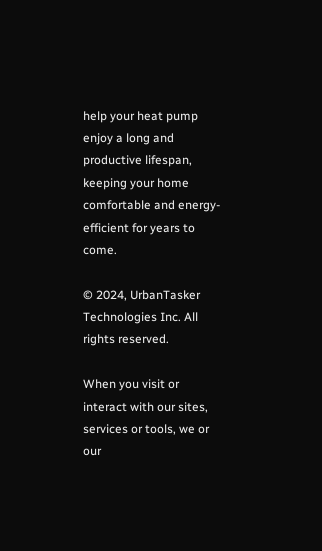help your heat pump enjoy a long and productive lifespan, keeping your home comfortable and energy-efficient for years to come.

© 2024, UrbanTasker Technologies Inc. All rights reserved.

When you visit or interact with our sites, services or tools, we or our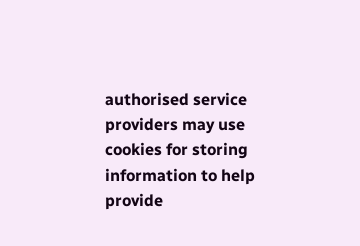authorised service providers may use cookies for storing information to help provide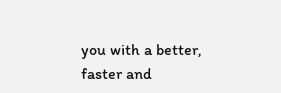you with a better, faster and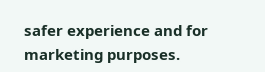safer experience and for marketing purposes.